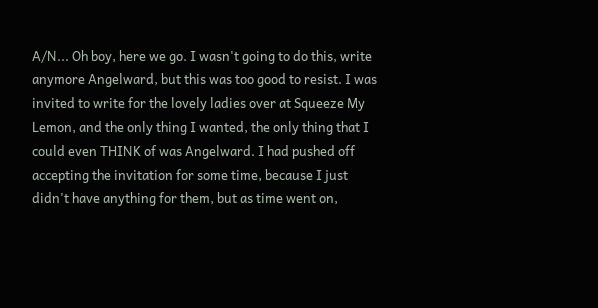A/N... Oh boy, here we go. I wasn't going to do this, write anymore Angelward, but this was too good to resist. I was invited to write for the lovely ladies over at Squeeze My Lemon, and the only thing I wanted, the only thing that I could even THINK of was Angelward. I had pushed off accepting the invitation for some time, because I just didn't have anything for them, but as time went on,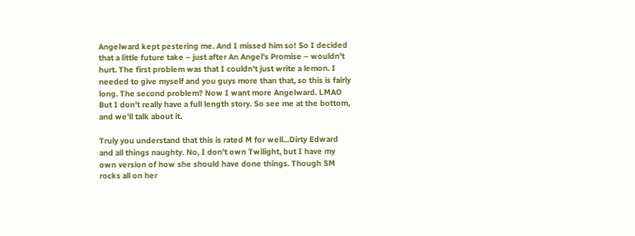Angelward kept pestering me. And I missed him so! So I decided that a little future take – just after An Angel's Promise – wouldn't hurt. The first problem was that I couldn't just write a lemon. I needed to give myself and you guys more than that, so this is fairly long. The second problem? Now I want more Angelward. LMAO But I don't really have a full length story. So see me at the bottom, and we'll talk about it.

Truly you understand that this is rated M for well...Dirty Edward and all things naughty. No, I don't own Twilight, but I have my own version of how she should have done things. Though SM rocks all on her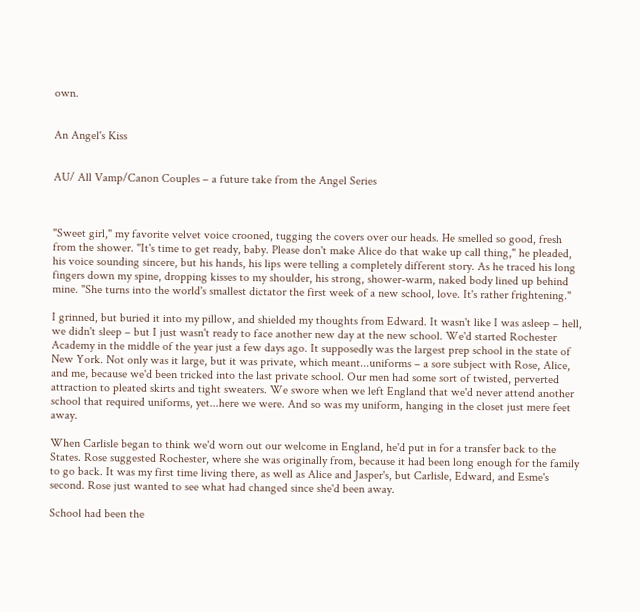own.


An Angel's Kiss


AU/ All Vamp/Canon Couples – a future take from the Angel Series



"Sweet girl," my favorite velvet voice crooned, tugging the covers over our heads. He smelled so good, fresh from the shower. "It's time to get ready, baby. Please don't make Alice do that wake up call thing," he pleaded, his voice sounding sincere, but his hands, his lips were telling a completely different story. As he traced his long fingers down my spine, dropping kisses to my shoulder, his strong, shower-warm, naked body lined up behind mine. "She turns into the world's smallest dictator the first week of a new school, love. It's rather frightening."

I grinned, but buried it into my pillow, and shielded my thoughts from Edward. It wasn't like I was asleep – hell, we didn't sleep – but I just wasn't ready to face another new day at the new school. We'd started Rochester Academy in the middle of the year just a few days ago. It supposedly was the largest prep school in the state of New York. Not only was it large, but it was private, which meant...uniforms – a sore subject with Rose, Alice, and me, because we'd been tricked into the last private school. Our men had some sort of twisted, perverted attraction to pleated skirts and tight sweaters. We swore when we left England that we'd never attend another school that required uniforms, yet...here we were. And so was my uniform, hanging in the closet just mere feet away.

When Carlisle began to think we'd worn out our welcome in England, he'd put in for a transfer back to the States. Rose suggested Rochester, where she was originally from, because it had been long enough for the family to go back. It was my first time living there, as well as Alice and Jasper's, but Carlisle, Edward, and Esme's second. Rose just wanted to see what had changed since she'd been away.

School had been the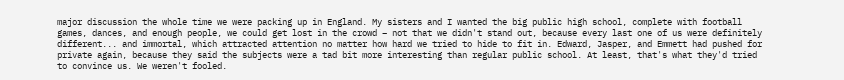major discussion the whole time we were packing up in England. My sisters and I wanted the big public high school, complete with football games, dances, and enough people, we could get lost in the crowd – not that we didn't stand out, because every last one of us were definitely different... and immortal, which attracted attention no matter how hard we tried to hide to fit in. Edward, Jasper, and Emmett had pushed for private again, because they said the subjects were a tad bit more interesting than regular public school. At least, that's what they'd tried to convince us. We weren't fooled.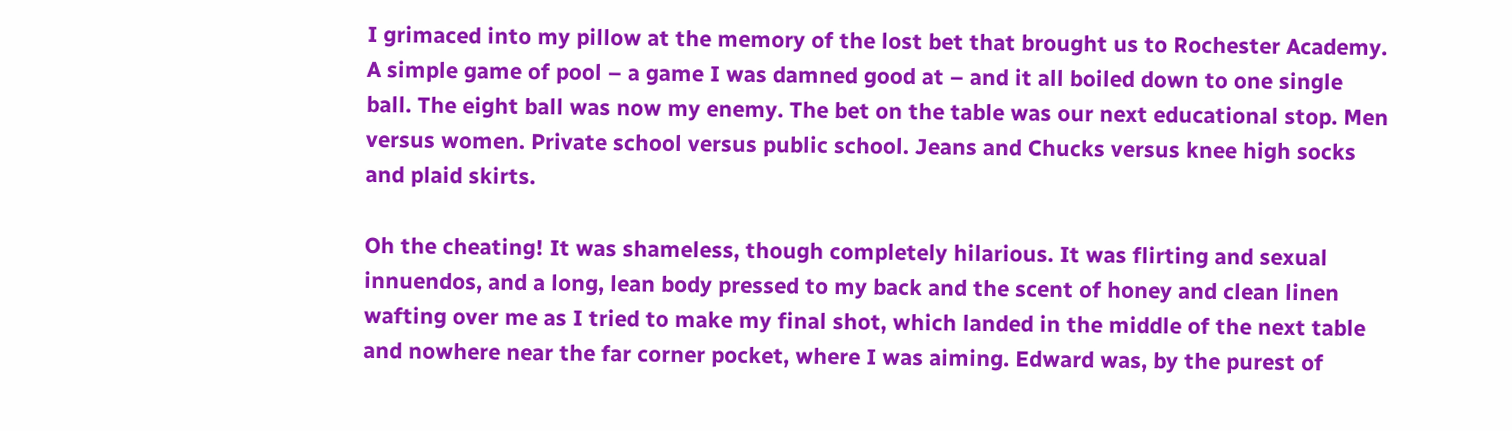I grimaced into my pillow at the memory of the lost bet that brought us to Rochester Academy. A simple game of pool – a game I was damned good at – and it all boiled down to one single ball. The eight ball was now my enemy. The bet on the table was our next educational stop. Men versus women. Private school versus public school. Jeans and Chucks versus knee high socks and plaid skirts.

Oh the cheating! It was shameless, though completely hilarious. It was flirting and sexual innuendos, and a long, lean body pressed to my back and the scent of honey and clean linen wafting over me as I tried to make my final shot, which landed in the middle of the next table and nowhere near the far corner pocket, where I was aiming. Edward was, by the purest of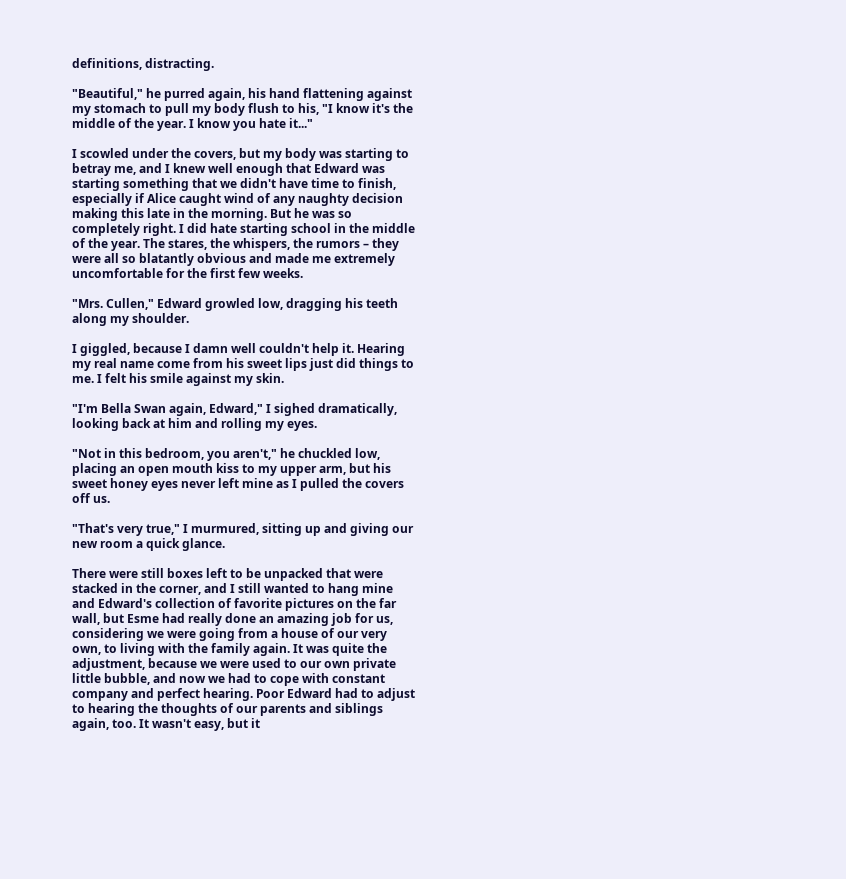definitions, distracting.

"Beautiful," he purred again, his hand flattening against my stomach to pull my body flush to his, "I know it's the middle of the year. I know you hate it..."

I scowled under the covers, but my body was starting to betray me, and I knew well enough that Edward was starting something that we didn't have time to finish, especially if Alice caught wind of any naughty decision making this late in the morning. But he was so completely right. I did hate starting school in the middle of the year. The stares, the whispers, the rumors – they were all so blatantly obvious and made me extremely uncomfortable for the first few weeks.

"Mrs. Cullen," Edward growled low, dragging his teeth along my shoulder.

I giggled, because I damn well couldn't help it. Hearing my real name come from his sweet lips just did things to me. I felt his smile against my skin.

"I'm Bella Swan again, Edward," I sighed dramatically, looking back at him and rolling my eyes.

"Not in this bedroom, you aren't," he chuckled low, placing an open mouth kiss to my upper arm, but his sweet honey eyes never left mine as I pulled the covers off us.

"That's very true," I murmured, sitting up and giving our new room a quick glance.

There were still boxes left to be unpacked that were stacked in the corner, and I still wanted to hang mine and Edward's collection of favorite pictures on the far wall, but Esme had really done an amazing job for us, considering we were going from a house of our very own, to living with the family again. It was quite the adjustment, because we were used to our own private little bubble, and now we had to cope with constant company and perfect hearing. Poor Edward had to adjust to hearing the thoughts of our parents and siblings again, too. It wasn't easy, but it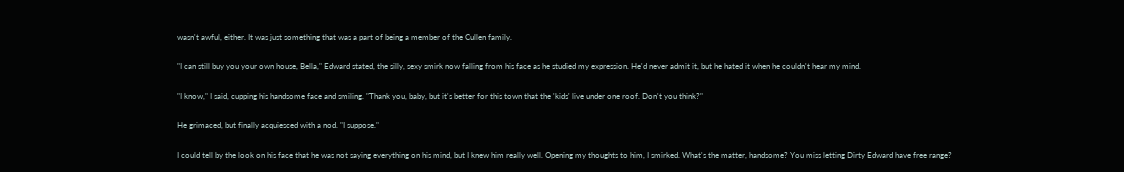wasn't awful, either. It was just something that was a part of being a member of the Cullen family.

"I can still buy you your own house, Bella," Edward stated, the silly, sexy smirk now falling from his face as he studied my expression. He'd never admit it, but he hated it when he couldn't hear my mind.

"I know," I said, cupping his handsome face and smiling. "Thank you, baby, but it's better for this town that the 'kids' live under one roof. Don't you think?"

He grimaced, but finally acquiesced with a nod. "I suppose."

I could tell by the look on his face that he was not saying everything on his mind, but I knew him really well. Opening my thoughts to him, I smirked. What's the matter, handsome? You miss letting Dirty Edward have free range?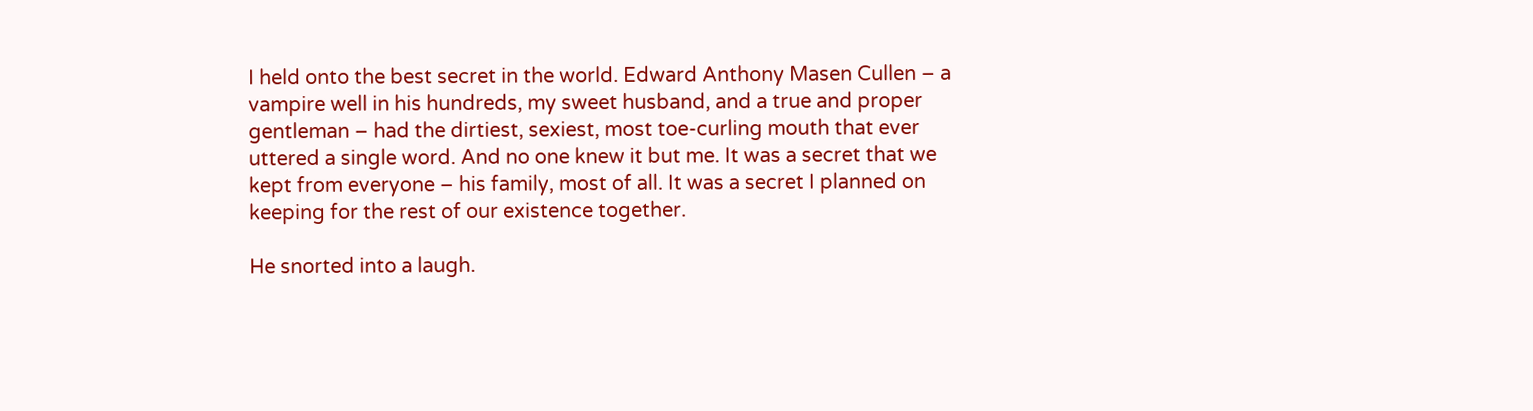I held onto the best secret in the world. Edward Anthony Masen Cullen – a vampire well in his hundreds, my sweet husband, and a true and proper gentleman – had the dirtiest, sexiest, most toe-curling mouth that ever uttered a single word. And no one knew it but me. It was a secret that we kept from everyone – his family, most of all. It was a secret I planned on keeping for the rest of our existence together.

He snorted into a laugh.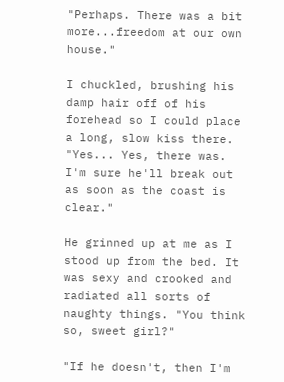"Perhaps. There was a bit more...freedom at our own house."

I chuckled, brushing his damp hair off of his forehead so I could place a long, slow kiss there. "Yes... Yes, there was. I'm sure he'll break out as soon as the coast is clear."

He grinned up at me as I stood up from the bed. It was sexy and crooked and radiated all sorts of naughty things. "You think so, sweet girl?"

"If he doesn't, then I'm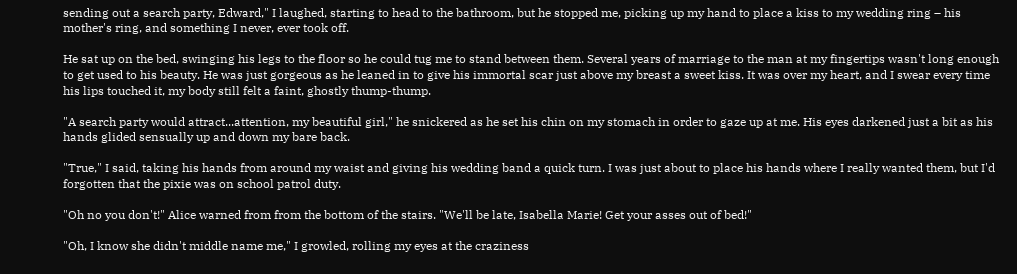sending out a search party, Edward," I laughed, starting to head to the bathroom, but he stopped me, picking up my hand to place a kiss to my wedding ring – his mother's ring, and something I never, ever took off.

He sat up on the bed, swinging his legs to the floor so he could tug me to stand between them. Several years of marriage to the man at my fingertips wasn't long enough to get used to his beauty. He was just gorgeous as he leaned in to give his immortal scar just above my breast a sweet kiss. It was over my heart, and I swear every time his lips touched it, my body still felt a faint, ghostly thump-thump.

"A search party would attract...attention, my beautiful girl," he snickered as he set his chin on my stomach in order to gaze up at me. His eyes darkened just a bit as his hands glided sensually up and down my bare back.

"True," I said, taking his hands from around my waist and giving his wedding band a quick turn. I was just about to place his hands where I really wanted them, but I'd forgotten that the pixie was on school patrol duty.

"Oh no you don't!" Alice warned from from the bottom of the stairs. "We'll be late, Isabella Marie! Get your asses out of bed!"

"Oh, I know she didn't middle name me," I growled, rolling my eyes at the craziness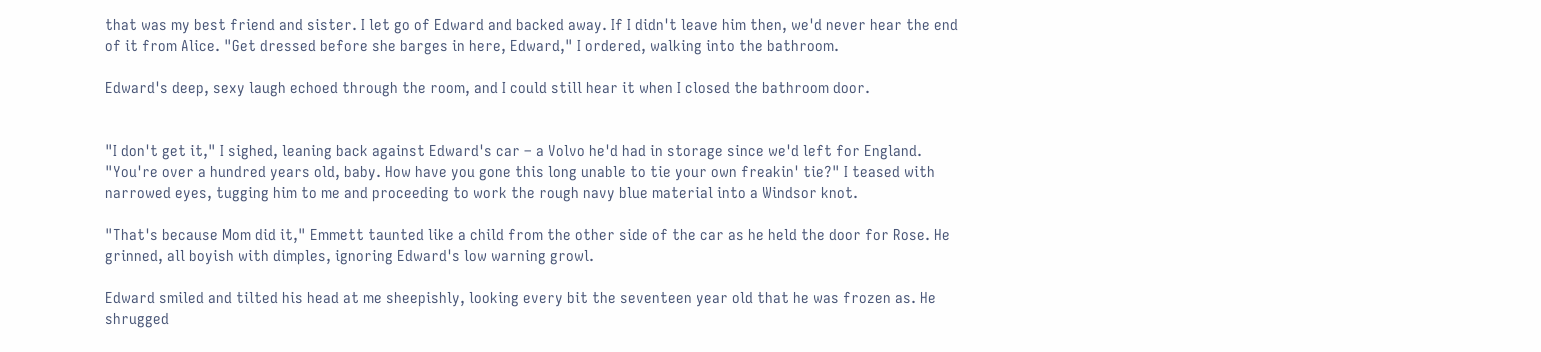that was my best friend and sister. I let go of Edward and backed away. If I didn't leave him then, we'd never hear the end of it from Alice. "Get dressed before she barges in here, Edward," I ordered, walking into the bathroom.

Edward's deep, sexy laugh echoed through the room, and I could still hear it when I closed the bathroom door.


"I don't get it," I sighed, leaning back against Edward's car – a Volvo he'd had in storage since we'd left for England. "You're over a hundred years old, baby. How have you gone this long unable to tie your own freakin' tie?" I teased with narrowed eyes, tugging him to me and proceeding to work the rough navy blue material into a Windsor knot.

"That's because Mom did it," Emmett taunted like a child from the other side of the car as he held the door for Rose. He grinned, all boyish with dimples, ignoring Edward's low warning growl.

Edward smiled and tilted his head at me sheepishly, looking every bit the seventeen year old that he was frozen as. He shrugged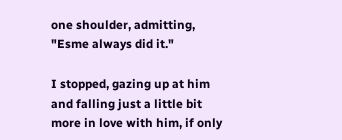one shoulder, admitting, "Esme always did it."

I stopped, gazing up at him and falling just a little bit more in love with him, if only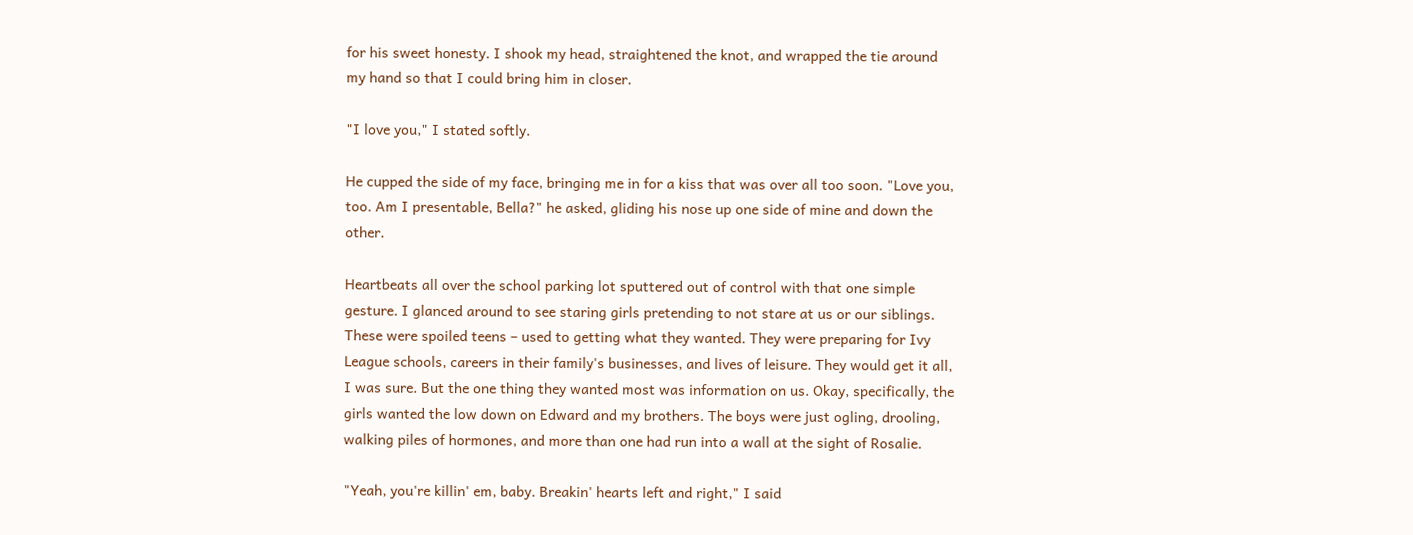for his sweet honesty. I shook my head, straightened the knot, and wrapped the tie around my hand so that I could bring him in closer.

"I love you," I stated softly.

He cupped the side of my face, bringing me in for a kiss that was over all too soon. "Love you, too. Am I presentable, Bella?" he asked, gliding his nose up one side of mine and down the other.

Heartbeats all over the school parking lot sputtered out of control with that one simple gesture. I glanced around to see staring girls pretending to not stare at us or our siblings. These were spoiled teens – used to getting what they wanted. They were preparing for Ivy League schools, careers in their family's businesses, and lives of leisure. They would get it all, I was sure. But the one thing they wanted most was information on us. Okay, specifically, the girls wanted the low down on Edward and my brothers. The boys were just ogling, drooling, walking piles of hormones, and more than one had run into a wall at the sight of Rosalie.

"Yeah, you're killin' em, baby. Breakin' hearts left and right," I said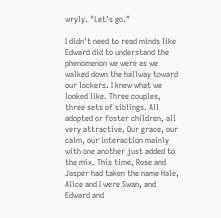wryly. "Let's go."

I didn't need to read minds like Edward did to understand the phenomenon we were as we walked down the hallway toward our lockers. I knew what we looked like. Three couples, three sets of siblings. All adopted or foster children, all very attractive. Our grace, our calm, our interaction mainly with one another just added to the mix. This time, Rose and Jasper had taken the name Hale, Alice and I were Swan, and Edward and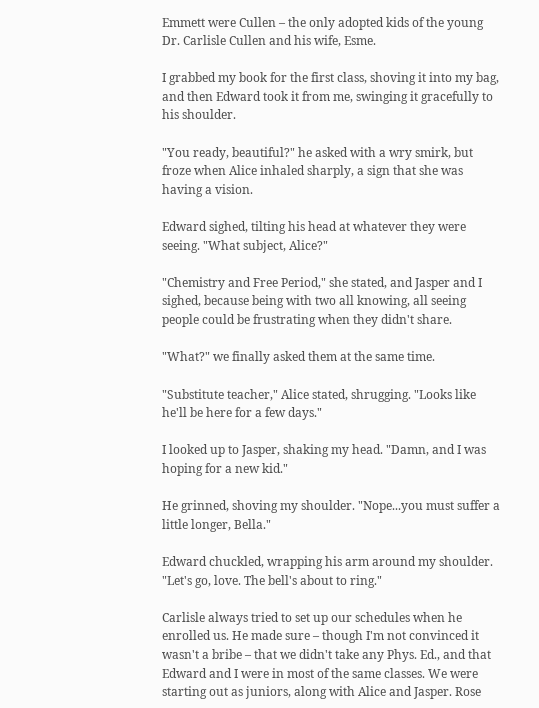Emmett were Cullen – the only adopted kids of the young Dr. Carlisle Cullen and his wife, Esme.

I grabbed my book for the first class, shoving it into my bag, and then Edward took it from me, swinging it gracefully to his shoulder.

"You ready, beautiful?" he asked with a wry smirk, but froze when Alice inhaled sharply, a sign that she was having a vision.

Edward sighed, tilting his head at whatever they were seeing. "What subject, Alice?"

"Chemistry and Free Period," she stated, and Jasper and I sighed, because being with two all knowing, all seeing people could be frustrating when they didn't share.

"What?" we finally asked them at the same time.

"Substitute teacher," Alice stated, shrugging. "Looks like he'll be here for a few days."

I looked up to Jasper, shaking my head. "Damn, and I was hoping for a new kid."

He grinned, shoving my shoulder. "Nope...you must suffer a little longer, Bella."

Edward chuckled, wrapping his arm around my shoulder. "Let's go, love. The bell's about to ring."

Carlisle always tried to set up our schedules when he enrolled us. He made sure – though I'm not convinced it wasn't a bribe – that we didn't take any Phys. Ed., and that Edward and I were in most of the same classes. We were starting out as juniors, along with Alice and Jasper. Rose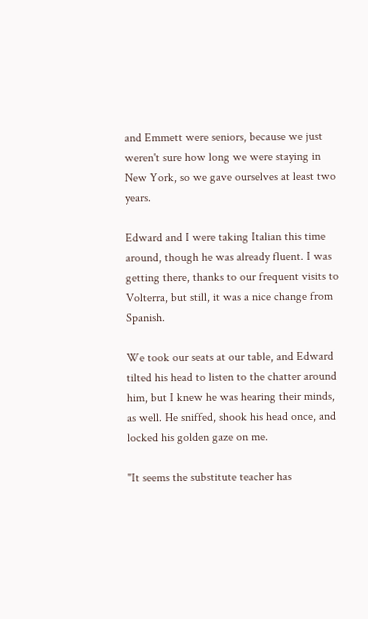and Emmett were seniors, because we just weren't sure how long we were staying in New York, so we gave ourselves at least two years.

Edward and I were taking Italian this time around, though he was already fluent. I was getting there, thanks to our frequent visits to Volterra, but still, it was a nice change from Spanish.

We took our seats at our table, and Edward tilted his head to listen to the chatter around him, but I knew he was hearing their minds, as well. He sniffed, shook his head once, and locked his golden gaze on me.

"It seems the substitute teacher has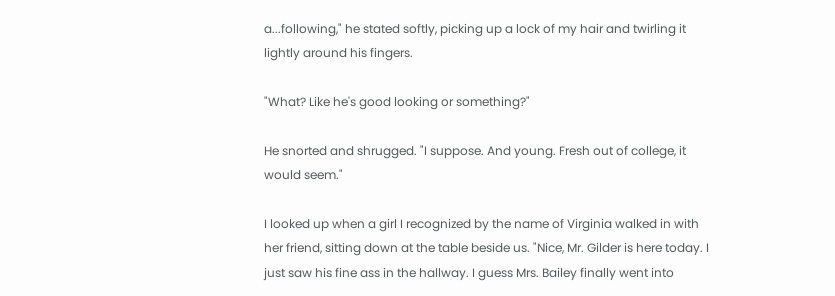a...following," he stated softly, picking up a lock of my hair and twirling it lightly around his fingers.

"What? Like he's good looking or something?"

He snorted and shrugged. "I suppose. And young. Fresh out of college, it would seem."

I looked up when a girl I recognized by the name of Virginia walked in with her friend, sitting down at the table beside us. "Nice, Mr. Gilder is here today. I just saw his fine ass in the hallway. I guess Mrs. Bailey finally went into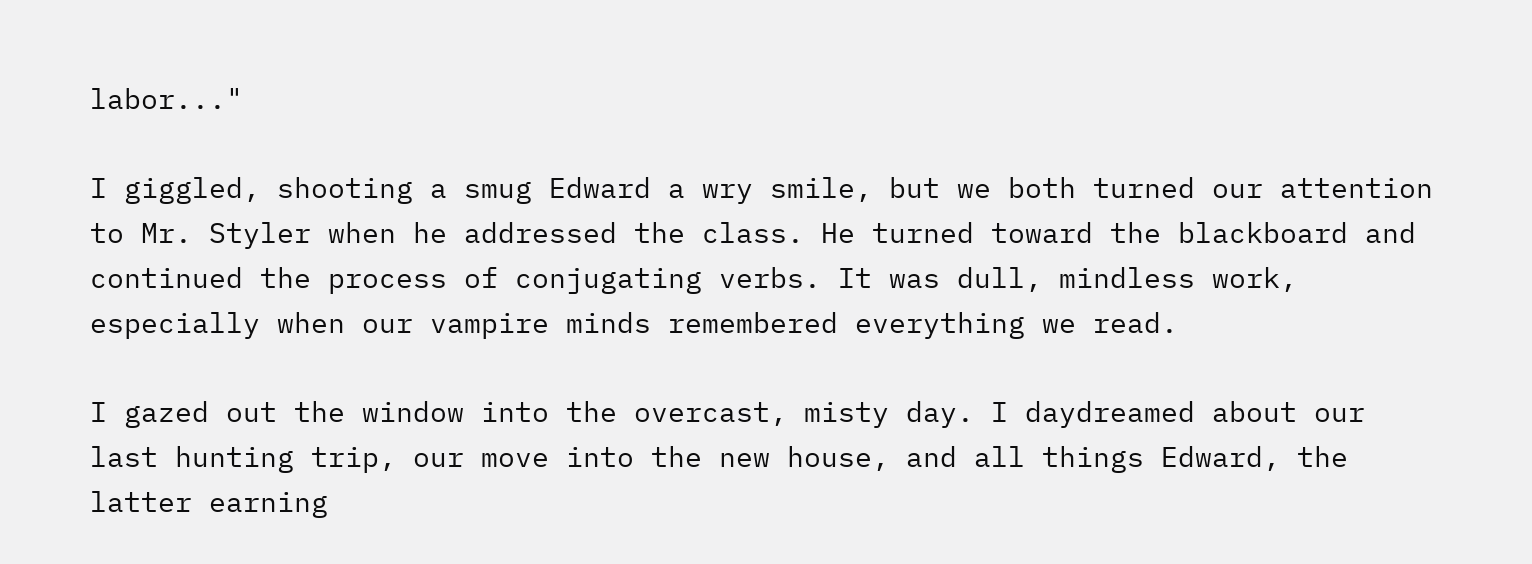labor..."

I giggled, shooting a smug Edward a wry smile, but we both turned our attention to Mr. Styler when he addressed the class. He turned toward the blackboard and continued the process of conjugating verbs. It was dull, mindless work, especially when our vampire minds remembered everything we read.

I gazed out the window into the overcast, misty day. I daydreamed about our last hunting trip, our move into the new house, and all things Edward, the latter earning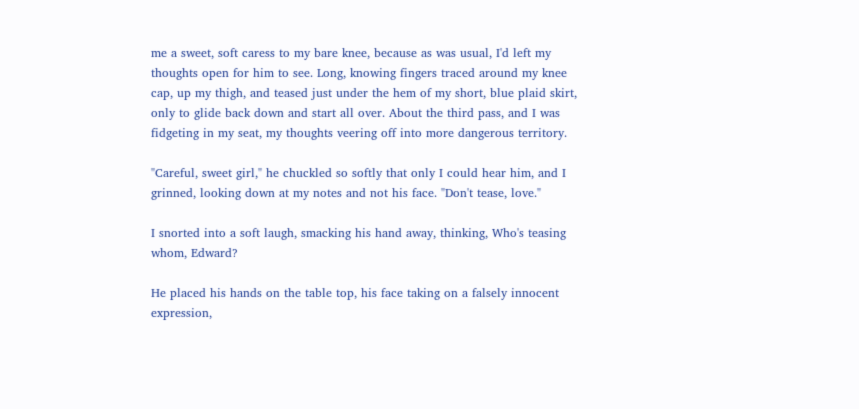me a sweet, soft caress to my bare knee, because as was usual, I'd left my thoughts open for him to see. Long, knowing fingers traced around my knee cap, up my thigh, and teased just under the hem of my short, blue plaid skirt, only to glide back down and start all over. About the third pass, and I was fidgeting in my seat, my thoughts veering off into more dangerous territory.

"Careful, sweet girl," he chuckled so softly that only I could hear him, and I grinned, looking down at my notes and not his face. "Don't tease, love."

I snorted into a soft laugh, smacking his hand away, thinking, Who's teasing whom, Edward?

He placed his hands on the table top, his face taking on a falsely innocent expression,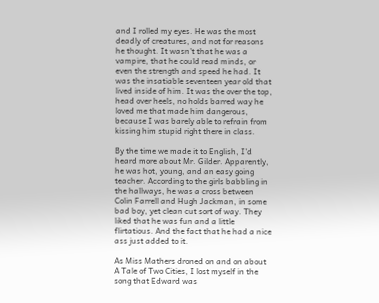and I rolled my eyes. He was the most deadly of creatures, and not for reasons he thought. It wasn't that he was a vampire, that he could read minds, or even the strength and speed he had. It was the insatiable seventeen year old that lived inside of him. It was the over the top, head over heels, no holds barred way he loved me that made him dangerous, because I was barely able to refrain from kissing him stupid right there in class.

By the time we made it to English, I'd heard more about Mr. Gilder. Apparently, he was hot, young, and an easy going teacher. According to the girls babbling in the hallways, he was a cross between Colin Farrell and Hugh Jackman, in some bad boy, yet clean cut sort of way. They liked that he was fun and a little flirtatious. And the fact that he had a nice ass just added to it.

As Miss Mathers droned on and on about A Tale of Two Cities, I lost myself in the song that Edward was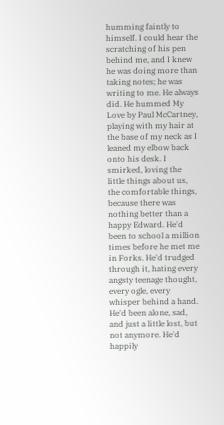humming faintly to himself. I could hear the scratching of his pen behind me, and I knew he was doing more than taking notes; he was writing to me. He always did. He hummed My Love by Paul McCartney, playing with my hair at the base of my neck as I leaned my elbow back onto his desk. I smirked, loving the little things about us, the comfortable things, because there was nothing better than a happy Edward. He'd been to school a million times before he met me in Forks. He'd trudged through it, hating every angsty teenage thought, every ogle, every whisper behind a hand. He'd been alone, sad, and just a little lost, but not anymore. He'd happily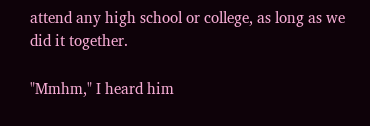attend any high school or college, as long as we did it together.

"Mmhm," I heard him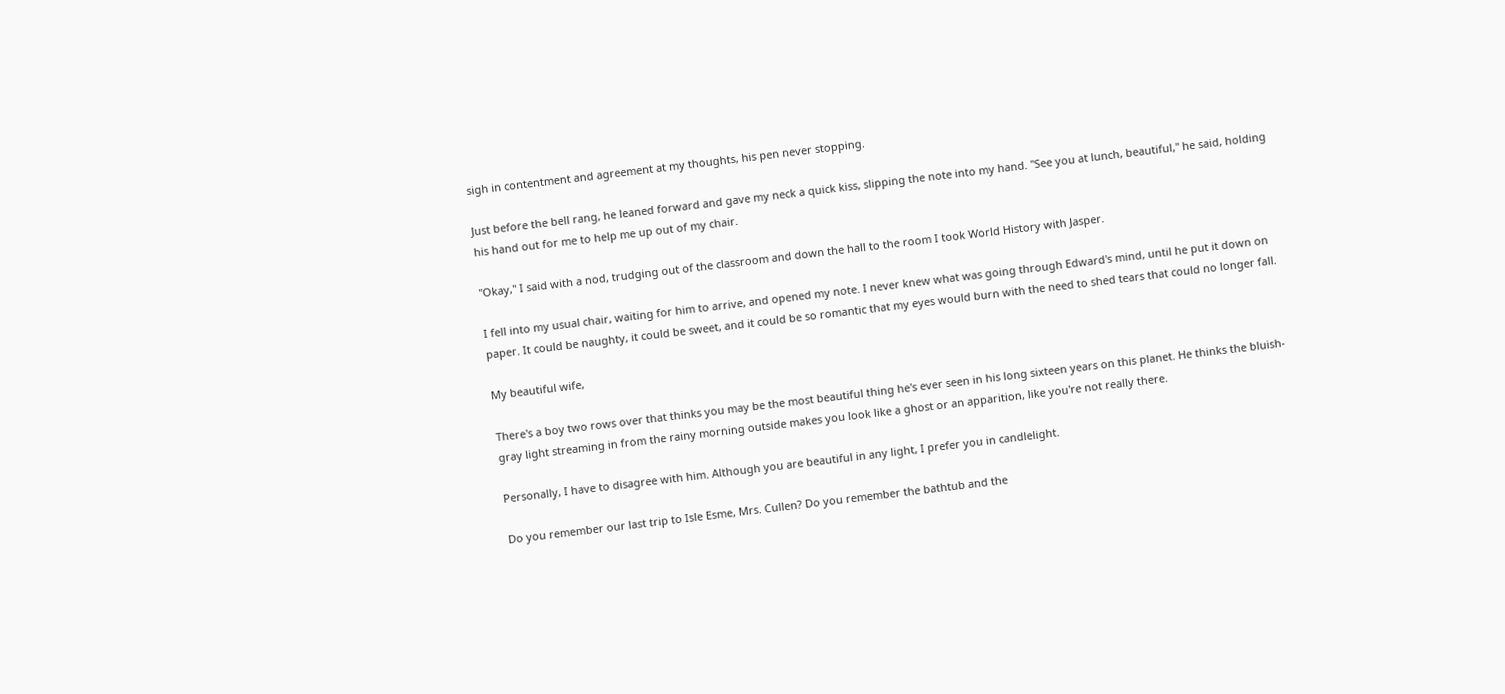sigh in contentment and agreement at my thoughts, his pen never stopping.

Just before the bell rang, he leaned forward and gave my neck a quick kiss, slipping the note into my hand. "See you at lunch, beautiful," he said, holding his hand out for me to help me up out of my chair.

"Okay," I said with a nod, trudging out of the classroom and down the hall to the room I took World History with Jasper.

I fell into my usual chair, waiting for him to arrive, and opened my note. I never knew what was going through Edward's mind, until he put it down on paper. It could be naughty, it could be sweet, and it could be so romantic that my eyes would burn with the need to shed tears that could no longer fall.

My beautiful wife,

There's a boy two rows over that thinks you may be the most beautiful thing he's ever seen in his long sixteen years on this planet. He thinks the bluish-gray light streaming in from the rainy morning outside makes you look like a ghost or an apparition, like you're not really there.

Personally, I have to disagree with him. Although you are beautiful in any light, I prefer you in candlelight.

Do you remember our last trip to Isle Esme, Mrs. Cullen? Do you remember the bathtub and the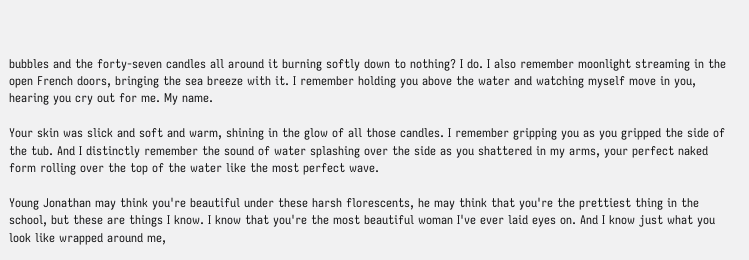bubbles and the forty-seven candles all around it burning softly down to nothing? I do. I also remember moonlight streaming in the open French doors, bringing the sea breeze with it. I remember holding you above the water and watching myself move in you, hearing you cry out for me. My name.

Your skin was slick and soft and warm, shining in the glow of all those candles. I remember gripping you as you gripped the side of the tub. And I distinctly remember the sound of water splashing over the side as you shattered in my arms, your perfect naked form rolling over the top of the water like the most perfect wave.

Young Jonathan may think you're beautiful under these harsh florescents, he may think that you're the prettiest thing in the school, but these are things I know. I know that you're the most beautiful woman I've ever laid eyes on. And I know just what you look like wrapped around me,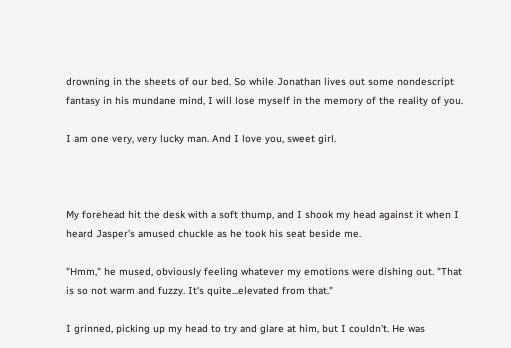drowning in the sheets of our bed. So while Jonathan lives out some nondescript fantasy in his mundane mind, I will lose myself in the memory of the reality of you.

I am one very, very lucky man. And I love you, sweet girl.



My forehead hit the desk with a soft thump, and I shook my head against it when I heard Jasper's amused chuckle as he took his seat beside me.

"Hmm," he mused, obviously feeling whatever my emotions were dishing out. "That is so not warm and fuzzy. It's quite...elevated from that."

I grinned, picking up my head to try and glare at him, but I couldn't. He was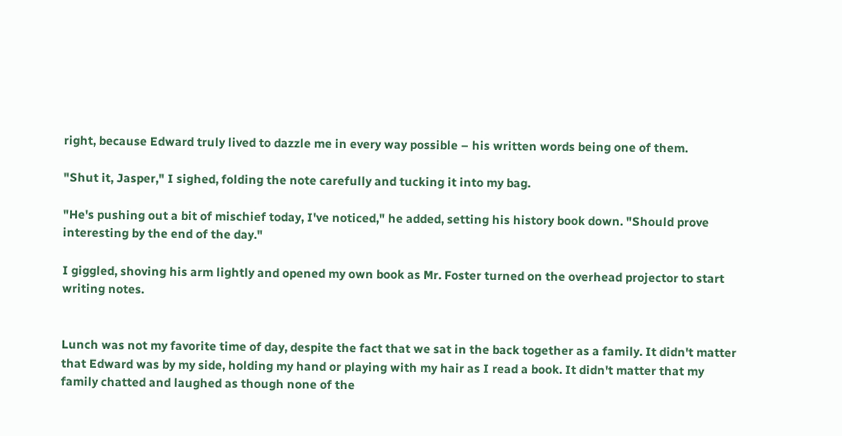right, because Edward truly lived to dazzle me in every way possible – his written words being one of them.

"Shut it, Jasper," I sighed, folding the note carefully and tucking it into my bag.

"He's pushing out a bit of mischief today, I've noticed," he added, setting his history book down. "Should prove interesting by the end of the day."

I giggled, shoving his arm lightly and opened my own book as Mr. Foster turned on the overhead projector to start writing notes.


Lunch was not my favorite time of day, despite the fact that we sat in the back together as a family. It didn't matter that Edward was by my side, holding my hand or playing with my hair as I read a book. It didn't matter that my family chatted and laughed as though none of the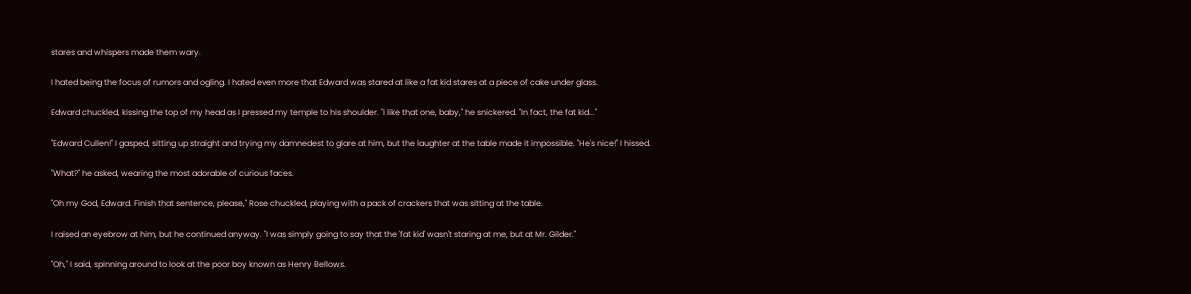stares and whispers made them wary.

I hated being the focus of rumors and ogling. I hated even more that Edward was stared at like a fat kid stares at a piece of cake under glass.

Edward chuckled, kissing the top of my head as I pressed my temple to his shoulder. "I like that one, baby," he snickered. "In fact, the fat kid..."

"Edward Cullen!" I gasped, sitting up straight and trying my damnedest to glare at him, but the laughter at the table made it impossible. "He's nice!" I hissed.

"What?" he asked, wearing the most adorable of curious faces.

"Oh my God, Edward. Finish that sentence, please," Rose chuckled, playing with a pack of crackers that was sitting at the table.

I raised an eyebrow at him, but he continued anyway. "I was simply going to say that the 'fat kid' wasn't staring at me, but at Mr. Gilder."

"Oh," I said, spinning around to look at the poor boy known as Henry Bellows.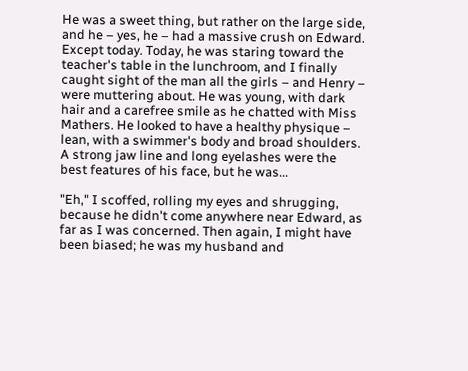He was a sweet thing, but rather on the large side, and he – yes, he – had a massive crush on Edward. Except today. Today, he was staring toward the teacher's table in the lunchroom, and I finally caught sight of the man all the girls – and Henry – were muttering about. He was young, with dark hair and a carefree smile as he chatted with Miss Mathers. He looked to have a healthy physique – lean, with a swimmer's body and broad shoulders. A strong jaw line and long eyelashes were the best features of his face, but he was...

"Eh," I scoffed, rolling my eyes and shrugging, because he didn't come anywhere near Edward, as far as I was concerned. Then again, I might have been biased; he was my husband and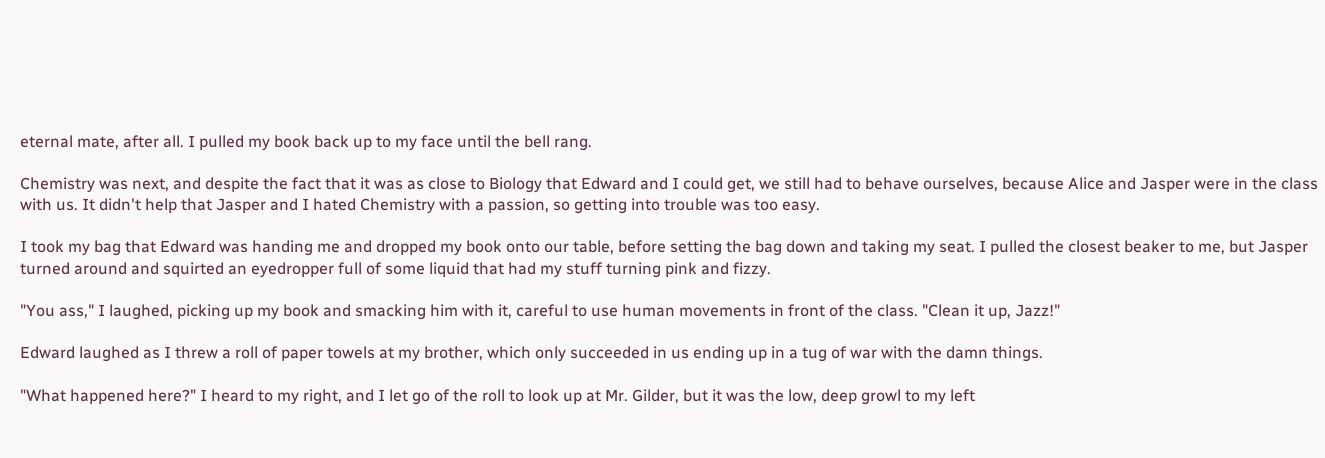eternal mate, after all. I pulled my book back up to my face until the bell rang.

Chemistry was next, and despite the fact that it was as close to Biology that Edward and I could get, we still had to behave ourselves, because Alice and Jasper were in the class with us. It didn't help that Jasper and I hated Chemistry with a passion, so getting into trouble was too easy.

I took my bag that Edward was handing me and dropped my book onto our table, before setting the bag down and taking my seat. I pulled the closest beaker to me, but Jasper turned around and squirted an eyedropper full of some liquid that had my stuff turning pink and fizzy.

"You ass," I laughed, picking up my book and smacking him with it, careful to use human movements in front of the class. "Clean it up, Jazz!"

Edward laughed as I threw a roll of paper towels at my brother, which only succeeded in us ending up in a tug of war with the damn things.

"What happened here?" I heard to my right, and I let go of the roll to look up at Mr. Gilder, but it was the low, deep growl to my left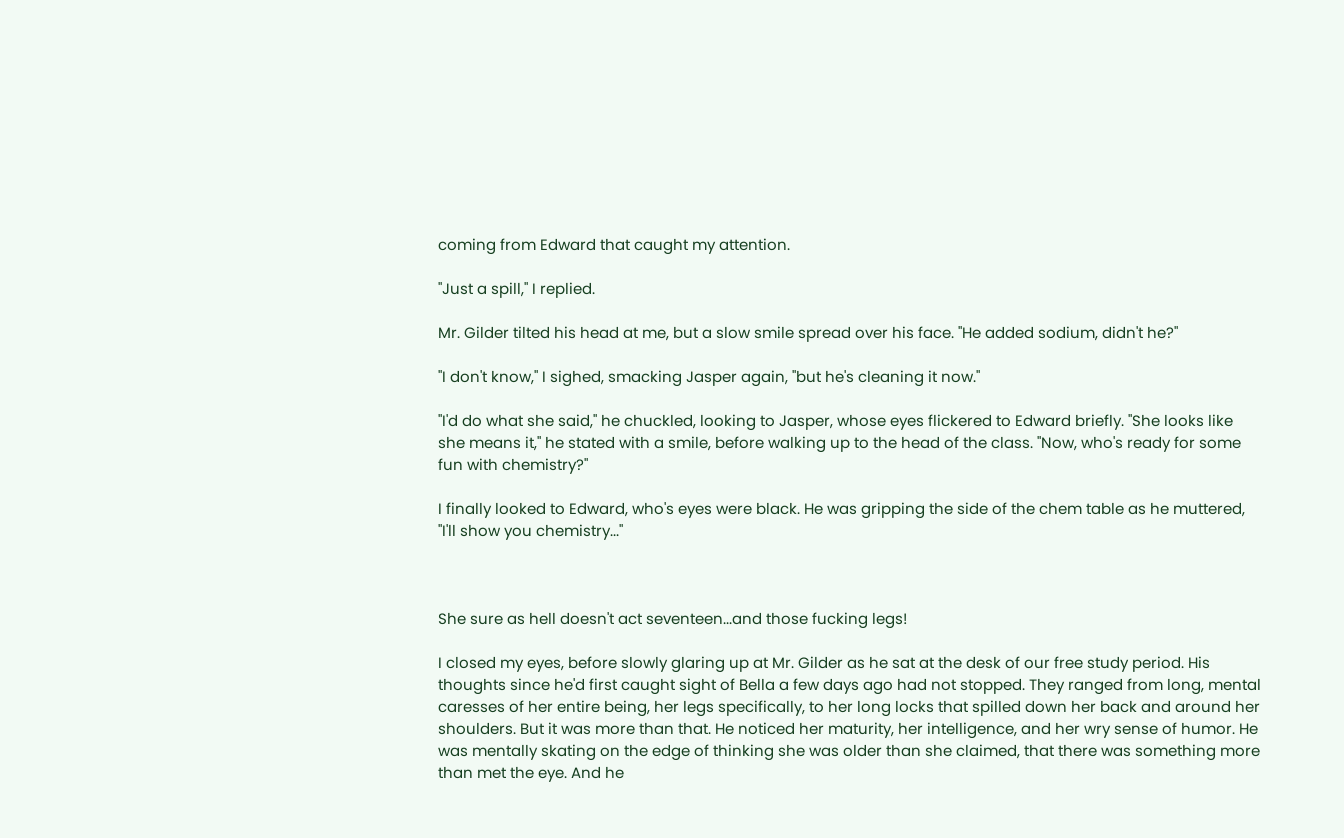coming from Edward that caught my attention.

"Just a spill," I replied.

Mr. Gilder tilted his head at me, but a slow smile spread over his face. "He added sodium, didn't he?"

"I don't know," I sighed, smacking Jasper again, "but he's cleaning it now."

"I'd do what she said," he chuckled, looking to Jasper, whose eyes flickered to Edward briefly. "She looks like she means it," he stated with a smile, before walking up to the head of the class. "Now, who's ready for some fun with chemistry?"

I finally looked to Edward, who's eyes were black. He was gripping the side of the chem table as he muttered, "I'll show you chemistry..."



She sure as hell doesn't act seventeen...and those fucking legs!

I closed my eyes, before slowly glaring up at Mr. Gilder as he sat at the desk of our free study period. His thoughts since he'd first caught sight of Bella a few days ago had not stopped. They ranged from long, mental caresses of her entire being, her legs specifically, to her long locks that spilled down her back and around her shoulders. But it was more than that. He noticed her maturity, her intelligence, and her wry sense of humor. He was mentally skating on the edge of thinking she was older than she claimed, that there was something more than met the eye. And he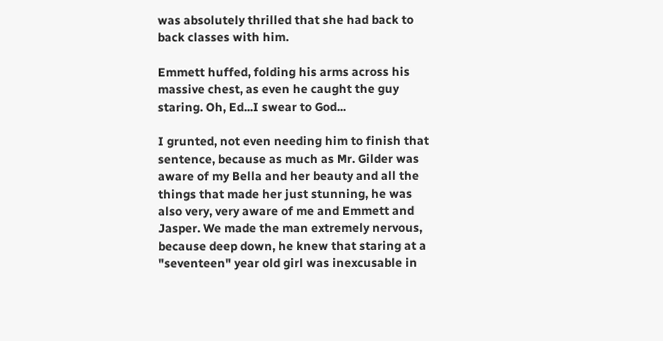was absolutely thrilled that she had back to back classes with him.

Emmett huffed, folding his arms across his massive chest, as even he caught the guy staring. Oh, Ed...I swear to God...

I grunted, not even needing him to finish that sentence, because as much as Mr. Gilder was aware of my Bella and her beauty and all the things that made her just stunning, he was also very, very aware of me and Emmett and Jasper. We made the man extremely nervous, because deep down, he knew that staring at a "seventeen" year old girl was inexcusable in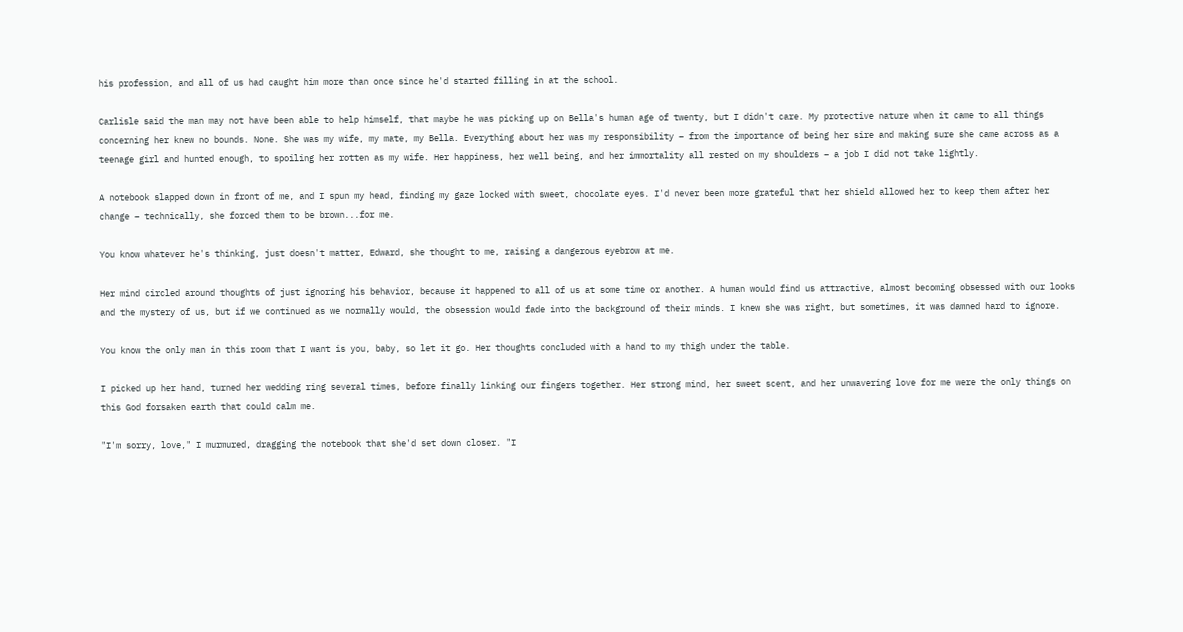his profession, and all of us had caught him more than once since he'd started filling in at the school.

Carlisle said the man may not have been able to help himself, that maybe he was picking up on Bella's human age of twenty, but I didn't care. My protective nature when it came to all things concerning her knew no bounds. None. She was my wife, my mate, my Bella. Everything about her was my responsibility – from the importance of being her sire and making sure she came across as a teenage girl and hunted enough, to spoiling her rotten as my wife. Her happiness, her well being, and her immortality all rested on my shoulders – a job I did not take lightly.

A notebook slapped down in front of me, and I spun my head, finding my gaze locked with sweet, chocolate eyes. I'd never been more grateful that her shield allowed her to keep them after her change – technically, she forced them to be brown...for me.

You know whatever he's thinking, just doesn't matter, Edward, she thought to me, raising a dangerous eyebrow at me.

Her mind circled around thoughts of just ignoring his behavior, because it happened to all of us at some time or another. A human would find us attractive, almost becoming obsessed with our looks and the mystery of us, but if we continued as we normally would, the obsession would fade into the background of their minds. I knew she was right, but sometimes, it was damned hard to ignore.

You know the only man in this room that I want is you, baby, so let it go. Her thoughts concluded with a hand to my thigh under the table.

I picked up her hand, turned her wedding ring several times, before finally linking our fingers together. Her strong mind, her sweet scent, and her unwavering love for me were the only things on this God forsaken earth that could calm me.

"I'm sorry, love," I murmured, dragging the notebook that she'd set down closer. "I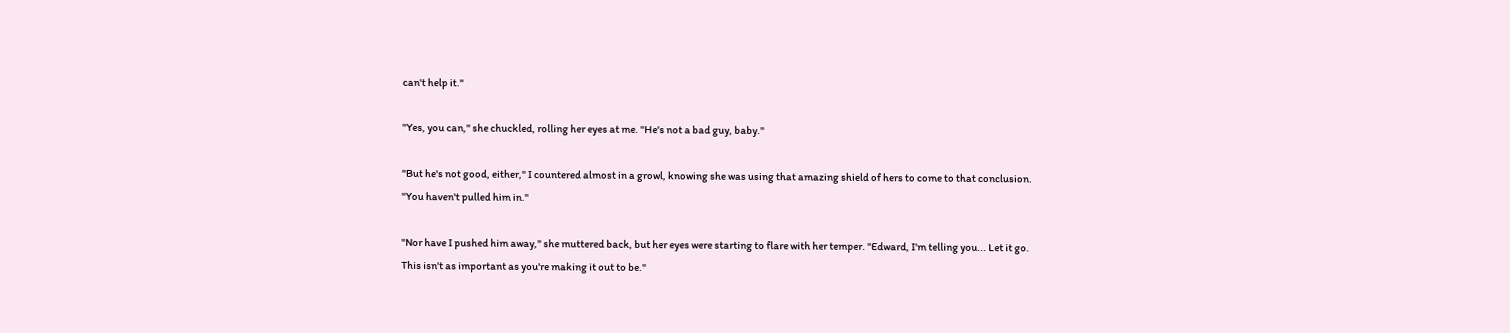can't help it."

"Yes, you can," she chuckled, rolling her eyes at me. "He's not a bad guy, baby."

"But he's not good, either," I countered almost in a growl, knowing she was using that amazing shield of hers to come to that conclusion. "You haven't pulled him in."

"Nor have I pushed him away," she muttered back, but her eyes were starting to flare with her temper. "Edward, I'm telling you... Let it go. This isn't as important as you're making it out to be."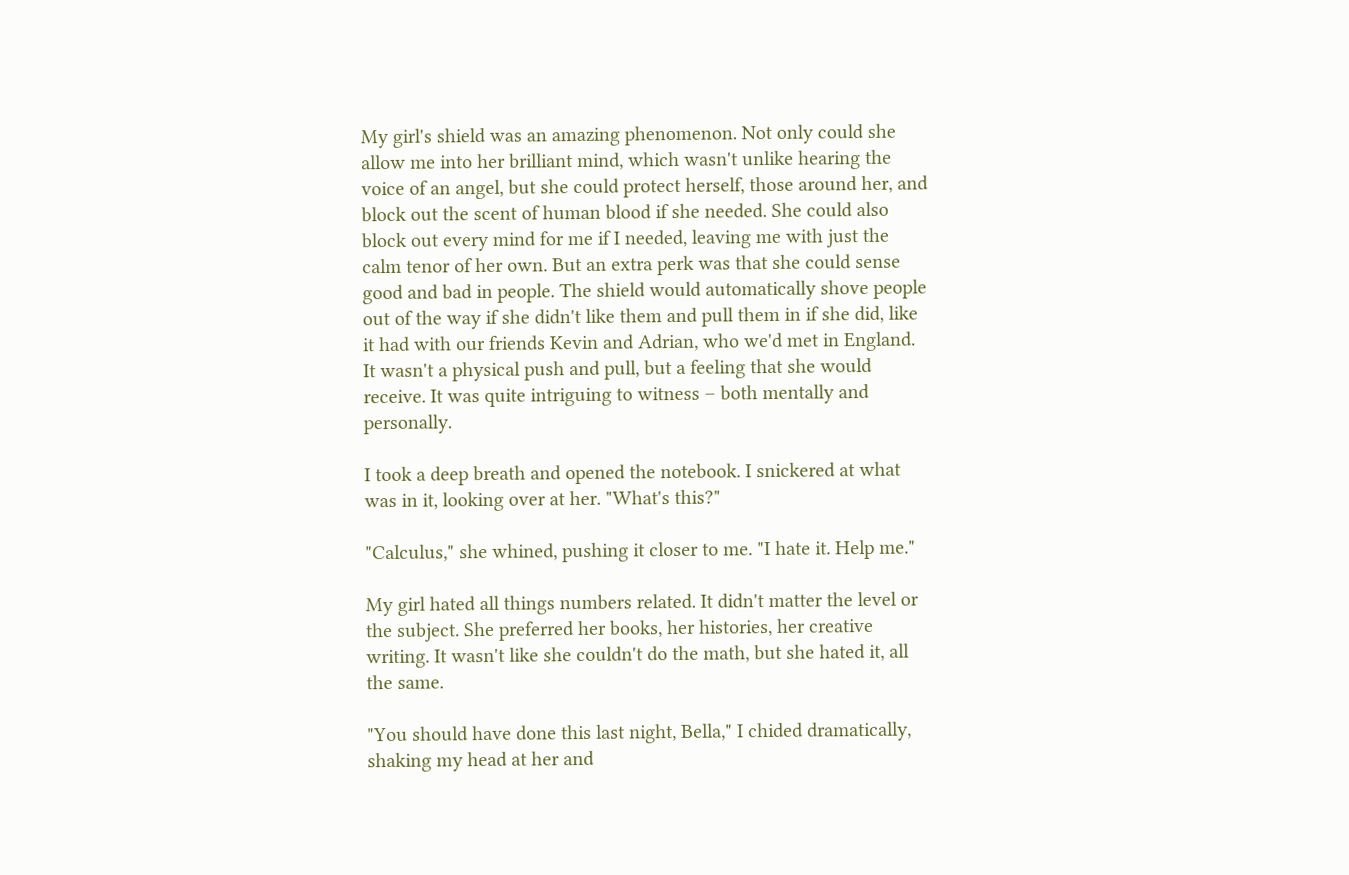My girl's shield was an amazing phenomenon. Not only could she allow me into her brilliant mind, which wasn't unlike hearing the voice of an angel, but she could protect herself, those around her, and block out the scent of human blood if she needed. She could also block out every mind for me if I needed, leaving me with just the calm tenor of her own. But an extra perk was that she could sense good and bad in people. The shield would automatically shove people out of the way if she didn't like them and pull them in if she did, like it had with our friends Kevin and Adrian, who we'd met in England. It wasn't a physical push and pull, but a feeling that she would receive. It was quite intriguing to witness – both mentally and personally.

I took a deep breath and opened the notebook. I snickered at what was in it, looking over at her. "What's this?"

"Calculus," she whined, pushing it closer to me. "I hate it. Help me."

My girl hated all things numbers related. It didn't matter the level or the subject. She preferred her books, her histories, her creative writing. It wasn't like she couldn't do the math, but she hated it, all the same.

"You should have done this last night, Bella," I chided dramatically, shaking my head at her and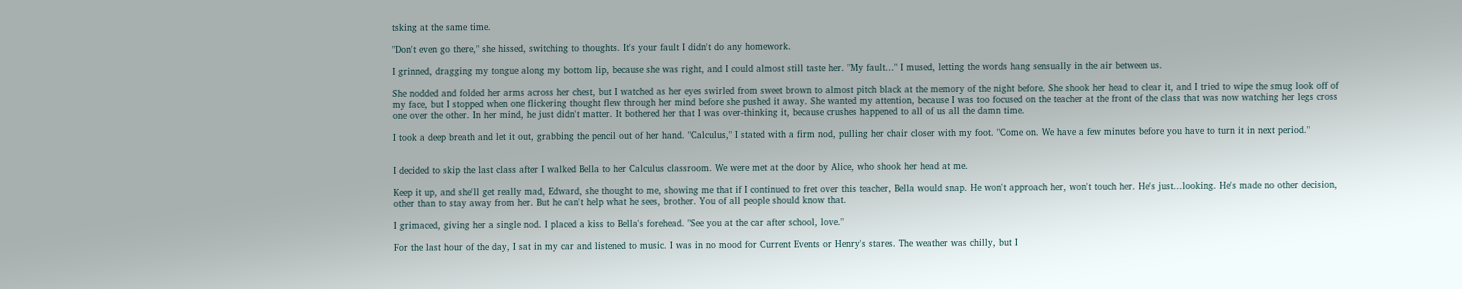tsking at the same time.

"Don't even go there," she hissed, switching to thoughts. It's your fault I didn't do any homework.

I grinned, dragging my tongue along my bottom lip, because she was right, and I could almost still taste her. "My fault..." I mused, letting the words hang sensually in the air between us.

She nodded and folded her arms across her chest, but I watched as her eyes swirled from sweet brown to almost pitch black at the memory of the night before. She shook her head to clear it, and I tried to wipe the smug look off of my face, but I stopped when one flickering thought flew through her mind before she pushed it away. She wanted my attention, because I was too focused on the teacher at the front of the class that was now watching her legs cross one over the other. In her mind, he just didn't matter. It bothered her that I was over-thinking it, because crushes happened to all of us all the damn time.

I took a deep breath and let it out, grabbing the pencil out of her hand. "Calculus," I stated with a firm nod, pulling her chair closer with my foot. "Come on. We have a few minutes before you have to turn it in next period."


I decided to skip the last class after I walked Bella to her Calculus classroom. We were met at the door by Alice, who shook her head at me.

Keep it up, and she'll get really mad, Edward, she thought to me, showing me that if I continued to fret over this teacher, Bella would snap. He won't approach her, won't touch her. He's just...looking. He's made no other decision, other than to stay away from her. But he can't help what he sees, brother. You of all people should know that.

I grimaced, giving her a single nod. I placed a kiss to Bella's forehead. "See you at the car after school, love."

For the last hour of the day, I sat in my car and listened to music. I was in no mood for Current Events or Henry's stares. The weather was chilly, but I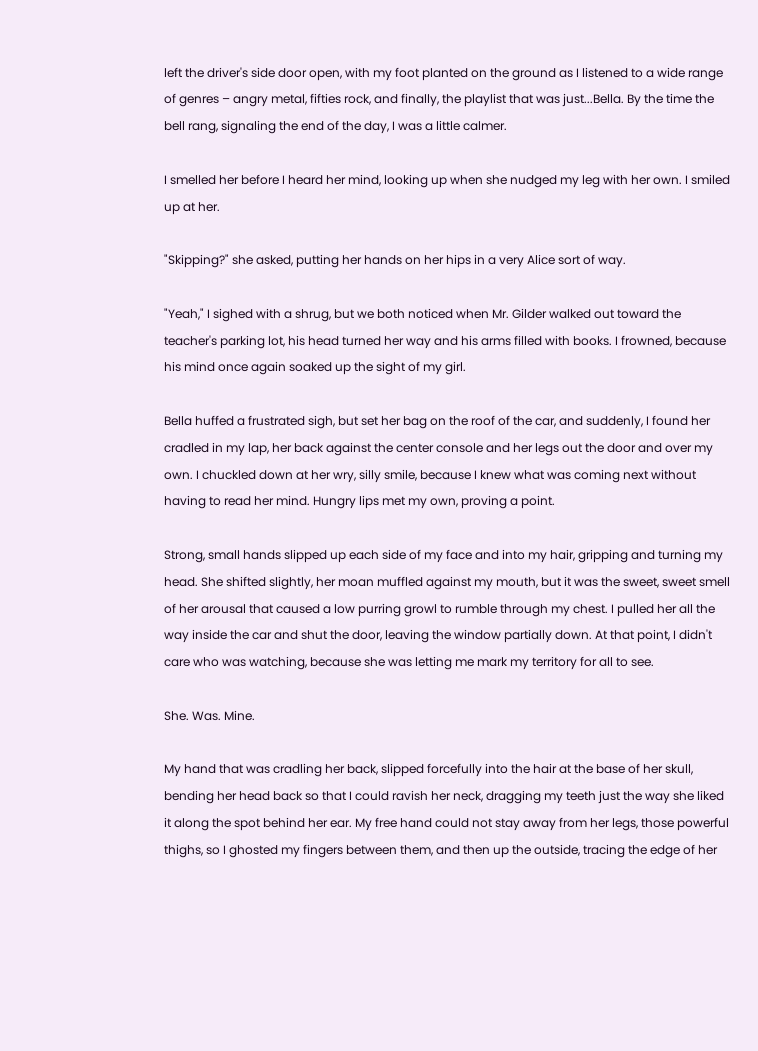left the driver's side door open, with my foot planted on the ground as I listened to a wide range of genres – angry metal, fifties rock, and finally, the playlist that was just...Bella. By the time the bell rang, signaling the end of the day, I was a little calmer.

I smelled her before I heard her mind, looking up when she nudged my leg with her own. I smiled up at her.

"Skipping?" she asked, putting her hands on her hips in a very Alice sort of way.

"Yeah," I sighed with a shrug, but we both noticed when Mr. Gilder walked out toward the teacher's parking lot, his head turned her way and his arms filled with books. I frowned, because his mind once again soaked up the sight of my girl.

Bella huffed a frustrated sigh, but set her bag on the roof of the car, and suddenly, I found her cradled in my lap, her back against the center console and her legs out the door and over my own. I chuckled down at her wry, silly smile, because I knew what was coming next without having to read her mind. Hungry lips met my own, proving a point.

Strong, small hands slipped up each side of my face and into my hair, gripping and turning my head. She shifted slightly, her moan muffled against my mouth, but it was the sweet, sweet smell of her arousal that caused a low purring growl to rumble through my chest. I pulled her all the way inside the car and shut the door, leaving the window partially down. At that point, I didn't care who was watching, because she was letting me mark my territory for all to see.

She. Was. Mine.

My hand that was cradling her back, slipped forcefully into the hair at the base of her skull, bending her head back so that I could ravish her neck, dragging my teeth just the way she liked it along the spot behind her ear. My free hand could not stay away from her legs, those powerful thighs, so I ghosted my fingers between them, and then up the outside, tracing the edge of her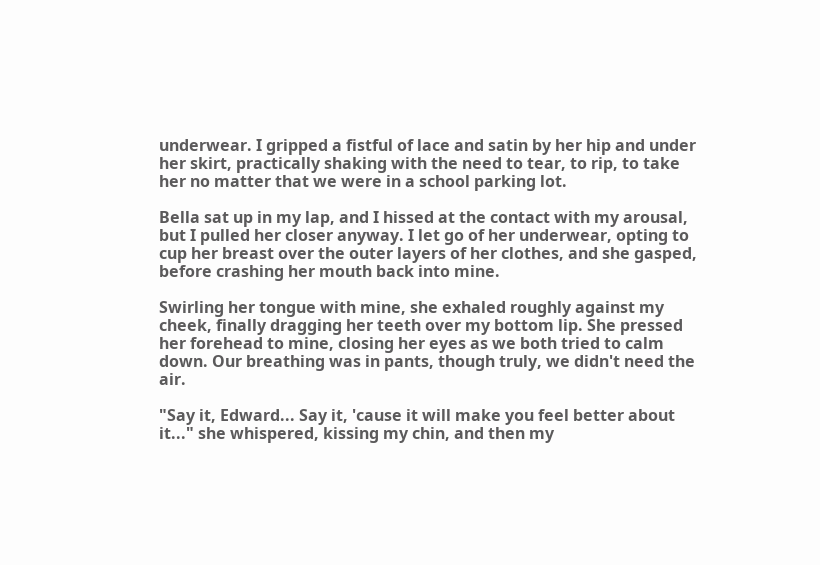underwear. I gripped a fistful of lace and satin by her hip and under her skirt, practically shaking with the need to tear, to rip, to take her no matter that we were in a school parking lot.

Bella sat up in my lap, and I hissed at the contact with my arousal, but I pulled her closer anyway. I let go of her underwear, opting to cup her breast over the outer layers of her clothes, and she gasped, before crashing her mouth back into mine.

Swirling her tongue with mine, she exhaled roughly against my cheek, finally dragging her teeth over my bottom lip. She pressed her forehead to mine, closing her eyes as we both tried to calm down. Our breathing was in pants, though truly, we didn't need the air.

"Say it, Edward... Say it, 'cause it will make you feel better about it..." she whispered, kissing my chin, and then my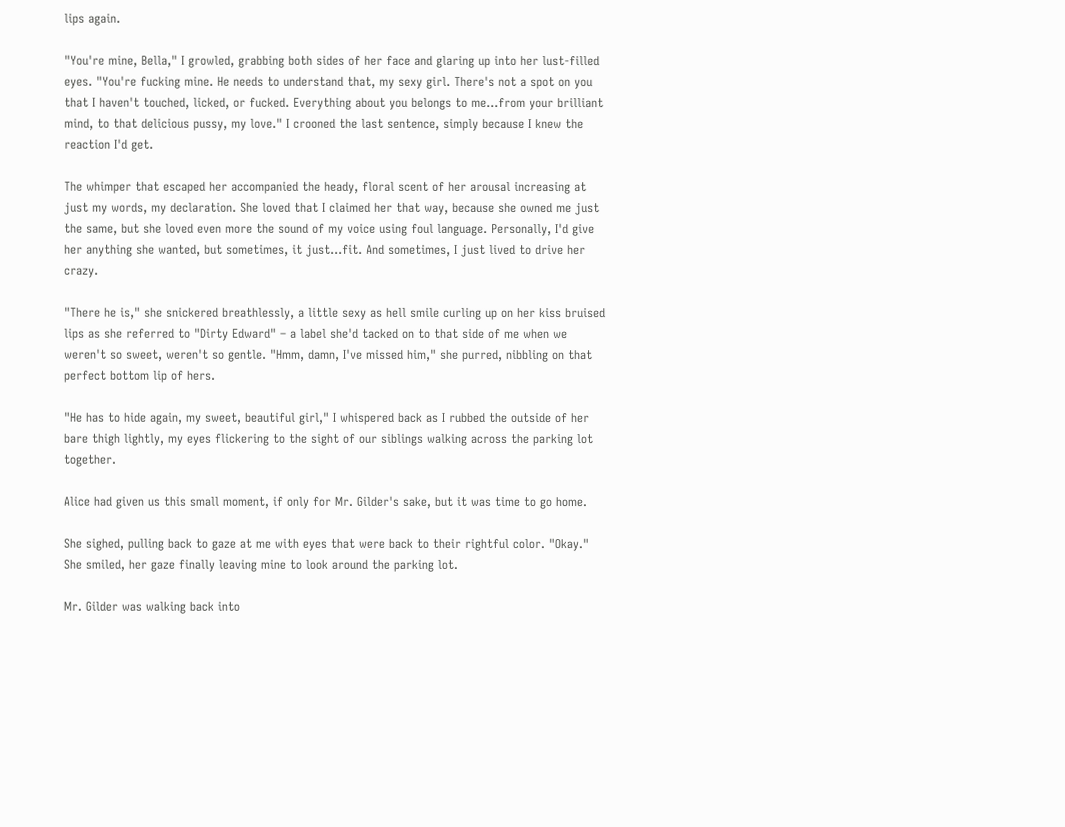lips again.

"You're mine, Bella," I growled, grabbing both sides of her face and glaring up into her lust-filled eyes. "You're fucking mine. He needs to understand that, my sexy girl. There's not a spot on you that I haven't touched, licked, or fucked. Everything about you belongs to me...from your brilliant mind, to that delicious pussy, my love." I crooned the last sentence, simply because I knew the reaction I'd get.

The whimper that escaped her accompanied the heady, floral scent of her arousal increasing at just my words, my declaration. She loved that I claimed her that way, because she owned me just the same, but she loved even more the sound of my voice using foul language. Personally, I'd give her anything she wanted, but sometimes, it just...fit. And sometimes, I just lived to drive her crazy.

"There he is," she snickered breathlessly, a little sexy as hell smile curling up on her kiss bruised lips as she referred to "Dirty Edward" – a label she'd tacked on to that side of me when we weren't so sweet, weren't so gentle. "Hmm, damn, I've missed him," she purred, nibbling on that perfect bottom lip of hers.

"He has to hide again, my sweet, beautiful girl," I whispered back as I rubbed the outside of her bare thigh lightly, my eyes flickering to the sight of our siblings walking across the parking lot together.

Alice had given us this small moment, if only for Mr. Gilder's sake, but it was time to go home.

She sighed, pulling back to gaze at me with eyes that were back to their rightful color. "Okay." She smiled, her gaze finally leaving mine to look around the parking lot.

Mr. Gilder was walking back into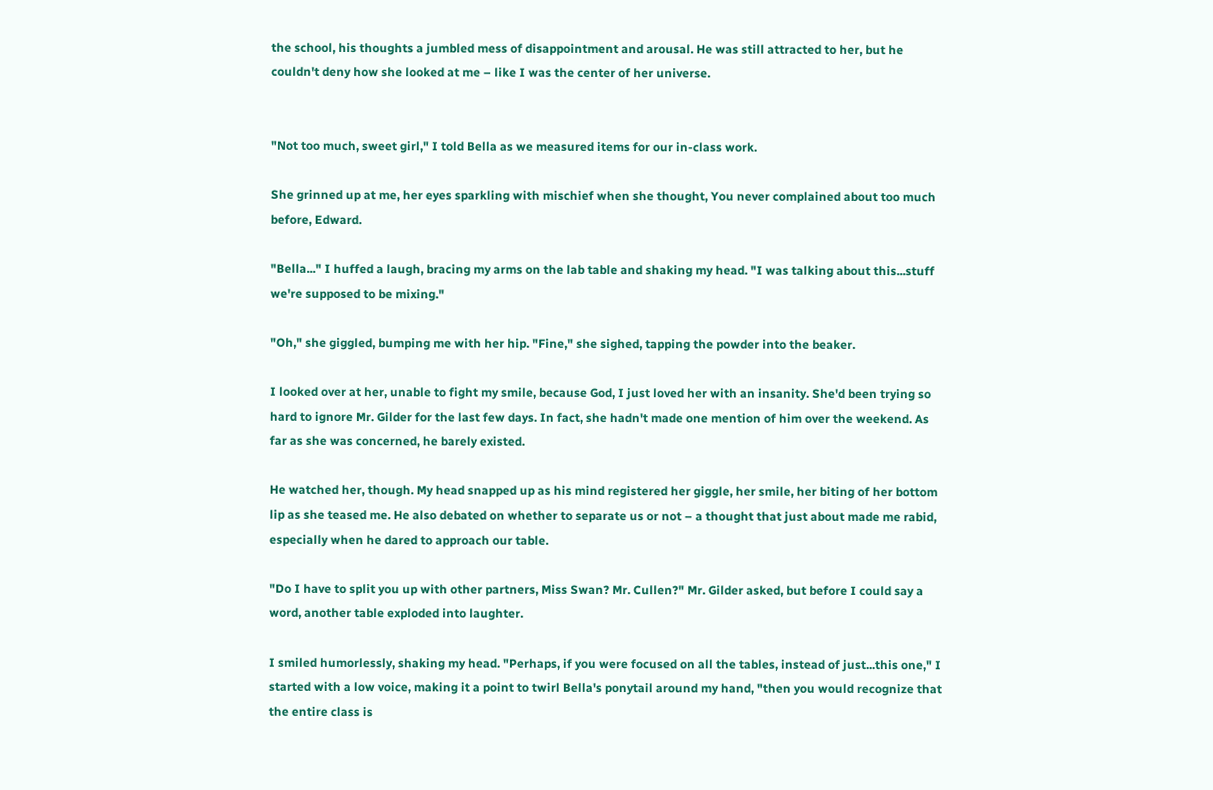the school, his thoughts a jumbled mess of disappointment and arousal. He was still attracted to her, but he couldn't deny how she looked at me – like I was the center of her universe.


"Not too much, sweet girl," I told Bella as we measured items for our in-class work.

She grinned up at me, her eyes sparkling with mischief when she thought, You never complained about too much before, Edward.

"Bella..." I huffed a laugh, bracing my arms on the lab table and shaking my head. "I was talking about this...stuff we're supposed to be mixing."

"Oh," she giggled, bumping me with her hip. "Fine," she sighed, tapping the powder into the beaker.

I looked over at her, unable to fight my smile, because God, I just loved her with an insanity. She'd been trying so hard to ignore Mr. Gilder for the last few days. In fact, she hadn't made one mention of him over the weekend. As far as she was concerned, he barely existed.

He watched her, though. My head snapped up as his mind registered her giggle, her smile, her biting of her bottom lip as she teased me. He also debated on whether to separate us or not – a thought that just about made me rabid, especially when he dared to approach our table.

"Do I have to split you up with other partners, Miss Swan? Mr. Cullen?" Mr. Gilder asked, but before I could say a word, another table exploded into laughter.

I smiled humorlessly, shaking my head. "Perhaps, if you were focused on all the tables, instead of just...this one," I started with a low voice, making it a point to twirl Bella's ponytail around my hand, "then you would recognize that the entire class is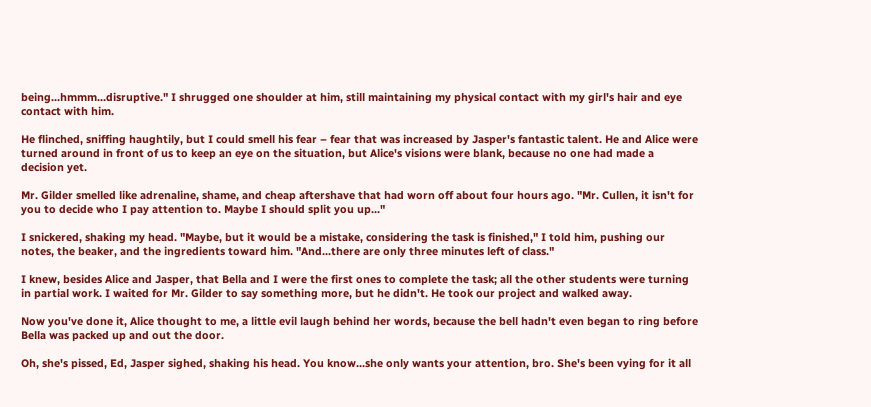being...hmmm...disruptive." I shrugged one shoulder at him, still maintaining my physical contact with my girl's hair and eye contact with him.

He flinched, sniffing haughtily, but I could smell his fear – fear that was increased by Jasper's fantastic talent. He and Alice were turned around in front of us to keep an eye on the situation, but Alice's visions were blank, because no one had made a decision yet.

Mr. Gilder smelled like adrenaline, shame, and cheap aftershave that had worn off about four hours ago. "Mr. Cullen, it isn't for you to decide who I pay attention to. Maybe I should split you up..."

I snickered, shaking my head. "Maybe, but it would be a mistake, considering the task is finished," I told him, pushing our notes, the beaker, and the ingredients toward him. "And...there are only three minutes left of class."

I knew, besides Alice and Jasper, that Bella and I were the first ones to complete the task; all the other students were turning in partial work. I waited for Mr. Gilder to say something more, but he didn't. He took our project and walked away.

Now you've done it, Alice thought to me, a little evil laugh behind her words, because the bell hadn't even began to ring before Bella was packed up and out the door.

Oh, she's pissed, Ed, Jasper sighed, shaking his head. You know...she only wants your attention, bro. She's been vying for it all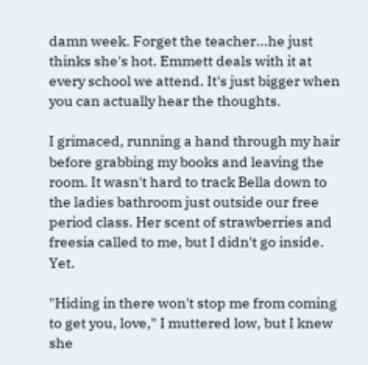damn week. Forget the teacher...he just thinks she's hot. Emmett deals with it at every school we attend. It's just bigger when you can actually hear the thoughts.

I grimaced, running a hand through my hair before grabbing my books and leaving the room. It wasn't hard to track Bella down to the ladies bathroom just outside our free period class. Her scent of strawberries and freesia called to me, but I didn't go inside. Yet.

"Hiding in there won't stop me from coming to get you, love," I muttered low, but I knew she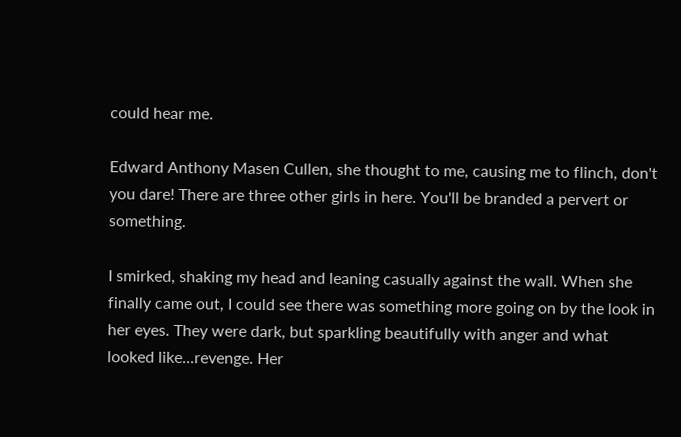could hear me.

Edward Anthony Masen Cullen, she thought to me, causing me to flinch, don't you dare! There are three other girls in here. You'll be branded a pervert or something.

I smirked, shaking my head and leaning casually against the wall. When she finally came out, I could see there was something more going on by the look in her eyes. They were dark, but sparkling beautifully with anger and what looked like...revenge. Her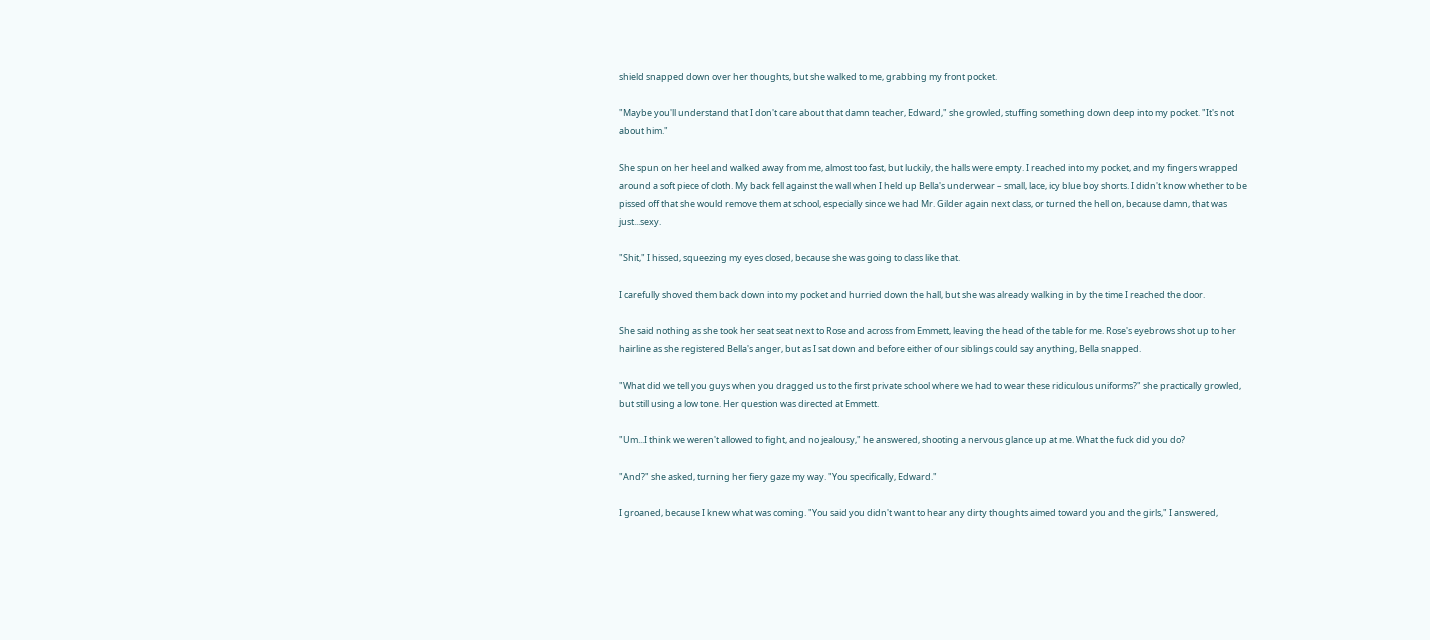shield snapped down over her thoughts, but she walked to me, grabbing my front pocket.

"Maybe you'll understand that I don't care about that damn teacher, Edward," she growled, stuffing something down deep into my pocket. "It's not about him."

She spun on her heel and walked away from me, almost too fast, but luckily, the halls were empty. I reached into my pocket, and my fingers wrapped around a soft piece of cloth. My back fell against the wall when I held up Bella's underwear – small, lace, icy blue boy shorts. I didn't know whether to be pissed off that she would remove them at school, especially since we had Mr. Gilder again next class, or turned the hell on, because damn, that was just...sexy.

"Shit," I hissed, squeezing my eyes closed, because she was going to class like that.

I carefully shoved them back down into my pocket and hurried down the hall, but she was already walking in by the time I reached the door.

She said nothing as she took her seat seat next to Rose and across from Emmett, leaving the head of the table for me. Rose's eyebrows shot up to her hairline as she registered Bella's anger, but as I sat down and before either of our siblings could say anything, Bella snapped.

"What did we tell you guys when you dragged us to the first private school where we had to wear these ridiculous uniforms?" she practically growled, but still using a low tone. Her question was directed at Emmett.

"Um...I think we weren't allowed to fight, and no jealousy," he answered, shooting a nervous glance up at me. What the fuck did you do?

"And?" she asked, turning her fiery gaze my way. "You specifically, Edward."

I groaned, because I knew what was coming. "You said you didn't want to hear any dirty thoughts aimed toward you and the girls," I answered,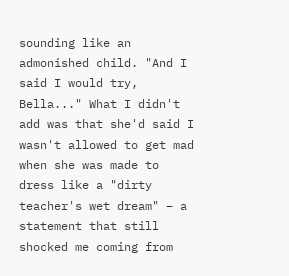sounding like an admonished child. "And I said I would try, Bella..." What I didn't add was that she'd said I wasn't allowed to get mad when she was made to dress like a "dirty teacher's wet dream" – a statement that still shocked me coming from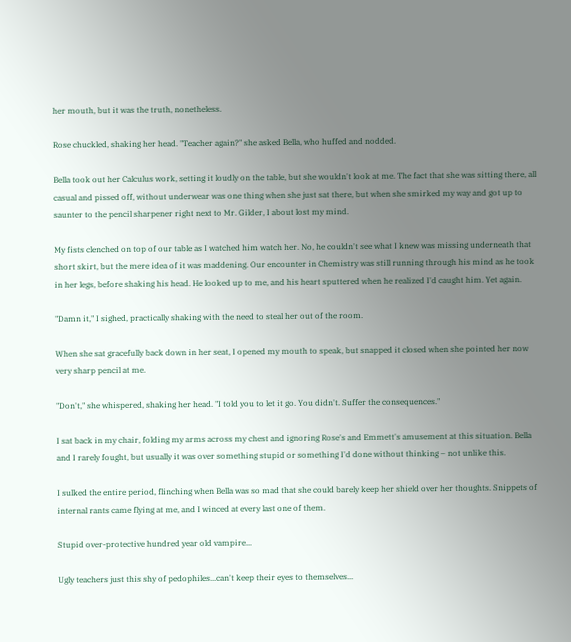her mouth, but it was the truth, nonetheless.

Rose chuckled, shaking her head. "Teacher again?" she asked Bella, who huffed and nodded.

Bella took out her Calculus work, setting it loudly on the table, but she wouldn't look at me. The fact that she was sitting there, all casual and pissed off, without underwear was one thing when she just sat there, but when she smirked my way and got up to saunter to the pencil sharpener right next to Mr. Gilder, I about lost my mind.

My fists clenched on top of our table as I watched him watch her. No, he couldn't see what I knew was missing underneath that short skirt, but the mere idea of it was maddening. Our encounter in Chemistry was still running through his mind as he took in her legs, before shaking his head. He looked up to me, and his heart sputtered when he realized I'd caught him. Yet again.

"Damn it," I sighed, practically shaking with the need to steal her out of the room.

When she sat gracefully back down in her seat, I opened my mouth to speak, but snapped it closed when she pointed her now very sharp pencil at me.

"Don't," she whispered, shaking her head. "I told you to let it go. You didn't. Suffer the consequences."

I sat back in my chair, folding my arms across my chest and ignoring Rose's and Emmett's amusement at this situation. Bella and I rarely fought, but usually it was over something stupid or something I'd done without thinking – not unlike this.

I sulked the entire period, flinching when Bella was so mad that she could barely keep her shield over her thoughts. Snippets of internal rants came flying at me, and I winced at every last one of them.

Stupid over-protective hundred year old vampire...

Ugly teachers just this shy of pedophiles...can't keep their eyes to themselves...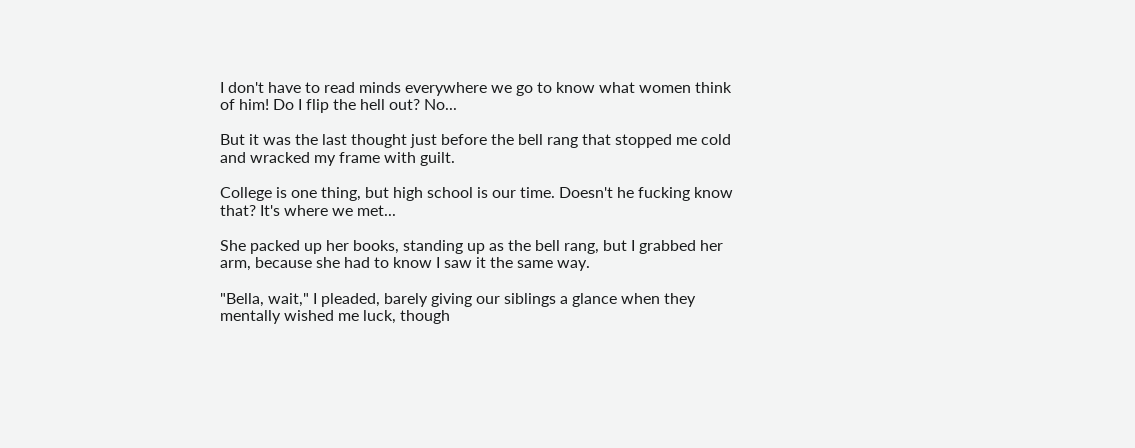I don't have to read minds everywhere we go to know what women think of him! Do I flip the hell out? No...

But it was the last thought just before the bell rang that stopped me cold and wracked my frame with guilt.

College is one thing, but high school is our time. Doesn't he fucking know that? It's where we met...

She packed up her books, standing up as the bell rang, but I grabbed her arm, because she had to know I saw it the same way.

"Bella, wait," I pleaded, barely giving our siblings a glance when they mentally wished me luck, though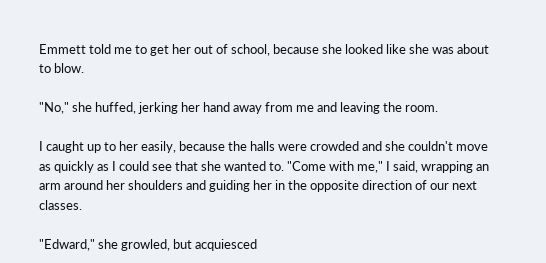Emmett told me to get her out of school, because she looked like she was about to blow.

"No," she huffed, jerking her hand away from me and leaving the room.

I caught up to her easily, because the halls were crowded and she couldn't move as quickly as I could see that she wanted to. "Come with me," I said, wrapping an arm around her shoulders and guiding her in the opposite direction of our next classes.

"Edward," she growled, but acquiesced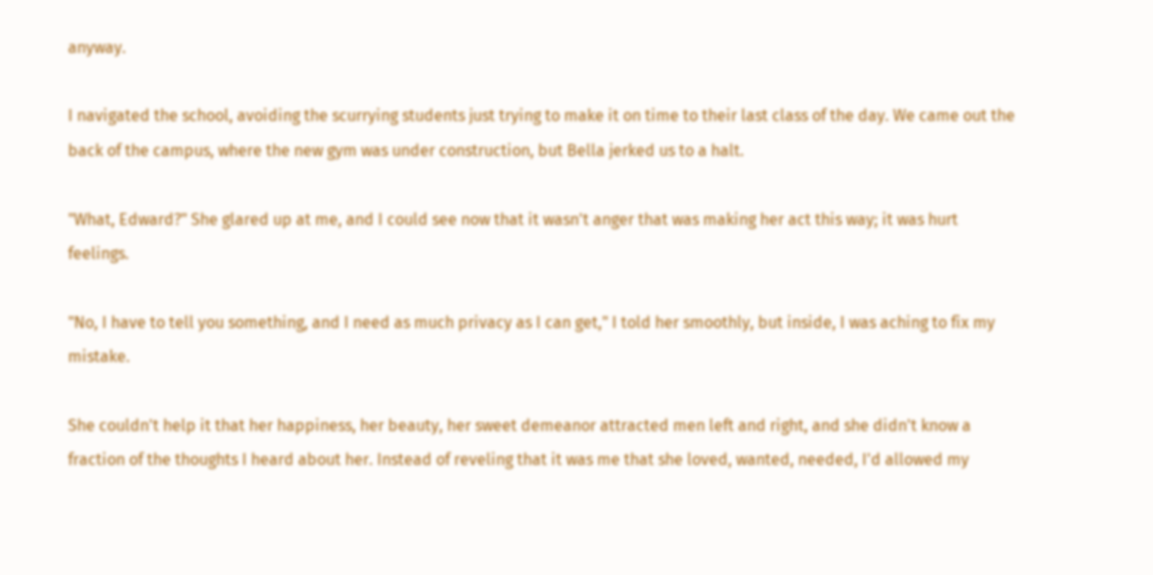anyway.

I navigated the school, avoiding the scurrying students just trying to make it on time to their last class of the day. We came out the back of the campus, where the new gym was under construction, but Bella jerked us to a halt.

"What, Edward?" She glared up at me, and I could see now that it wasn't anger that was making her act this way; it was hurt feelings.

"No, I have to tell you something, and I need as much privacy as I can get," I told her smoothly, but inside, I was aching to fix my mistake.

She couldn't help it that her happiness, her beauty, her sweet demeanor attracted men left and right, and she didn't know a fraction of the thoughts I heard about her. Instead of reveling that it was me that she loved, wanted, needed, I'd allowed my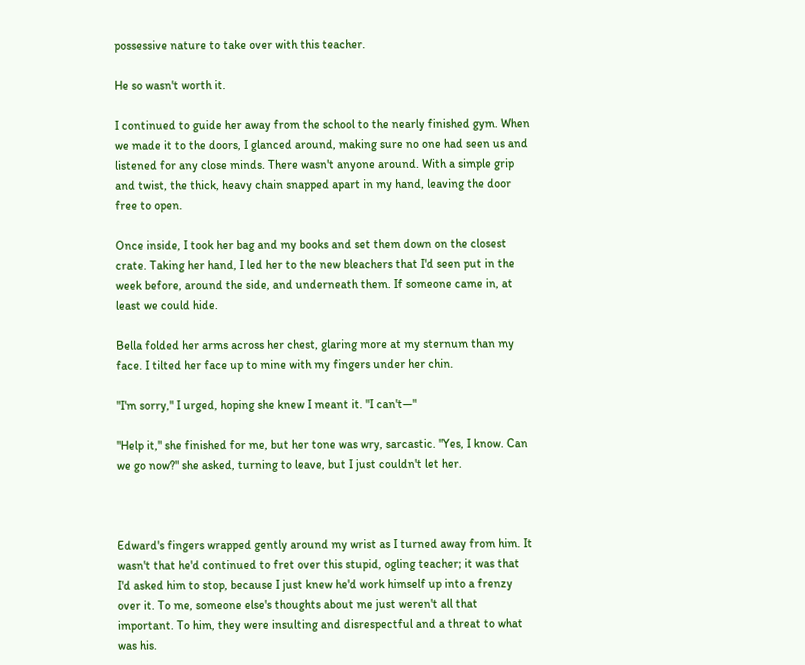possessive nature to take over with this teacher.

He so wasn't worth it.

I continued to guide her away from the school to the nearly finished gym. When we made it to the doors, I glanced around, making sure no one had seen us and listened for any close minds. There wasn't anyone around. With a simple grip and twist, the thick, heavy chain snapped apart in my hand, leaving the door free to open.

Once inside, I took her bag and my books and set them down on the closest crate. Taking her hand, I led her to the new bleachers that I'd seen put in the week before, around the side, and underneath them. If someone came in, at least we could hide.

Bella folded her arms across her chest, glaring more at my sternum than my face. I tilted her face up to mine with my fingers under her chin.

"I'm sorry," I urged, hoping she knew I meant it. "I can't—"

"Help it," she finished for me, but her tone was wry, sarcastic. "Yes, I know. Can we go now?" she asked, turning to leave, but I just couldn't let her.



Edward's fingers wrapped gently around my wrist as I turned away from him. It wasn't that he'd continued to fret over this stupid, ogling teacher; it was that I'd asked him to stop, because I just knew he'd work himself up into a frenzy over it. To me, someone else's thoughts about me just weren't all that important. To him, they were insulting and disrespectful and a threat to what was his.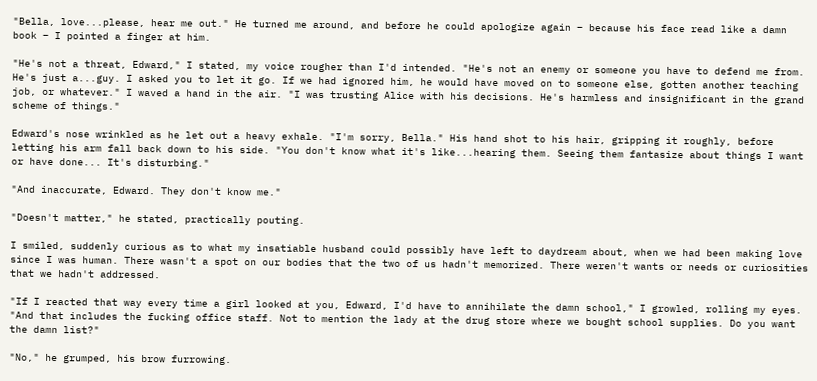"Bella, love...please, hear me out." He turned me around, and before he could apologize again – because his face read like a damn book – I pointed a finger at him.

"He's not a threat, Edward," I stated, my voice rougher than I'd intended. "He's not an enemy or someone you have to defend me from. He's just a...guy. I asked you to let it go. If we had ignored him, he would have moved on to someone else, gotten another teaching job, or whatever." I waved a hand in the air. "I was trusting Alice with his decisions. He's harmless and insignificant in the grand scheme of things."

Edward's nose wrinkled as he let out a heavy exhale. "I'm sorry, Bella." His hand shot to his hair, gripping it roughly, before letting his arm fall back down to his side. "You don't know what it's like...hearing them. Seeing them fantasize about things I want or have done... It's disturbing."

"And inaccurate, Edward. They don't know me."

"Doesn't matter," he stated, practically pouting.

I smiled, suddenly curious as to what my insatiable husband could possibly have left to daydream about, when we had been making love since I was human. There wasn't a spot on our bodies that the two of us hadn't memorized. There weren't wants or needs or curiosities that we hadn't addressed.

"If I reacted that way every time a girl looked at you, Edward, I'd have to annihilate the damn school," I growled, rolling my eyes. "And that includes the fucking office staff. Not to mention the lady at the drug store where we bought school supplies. Do you want the damn list?"

"No," he grumped, his brow furrowing.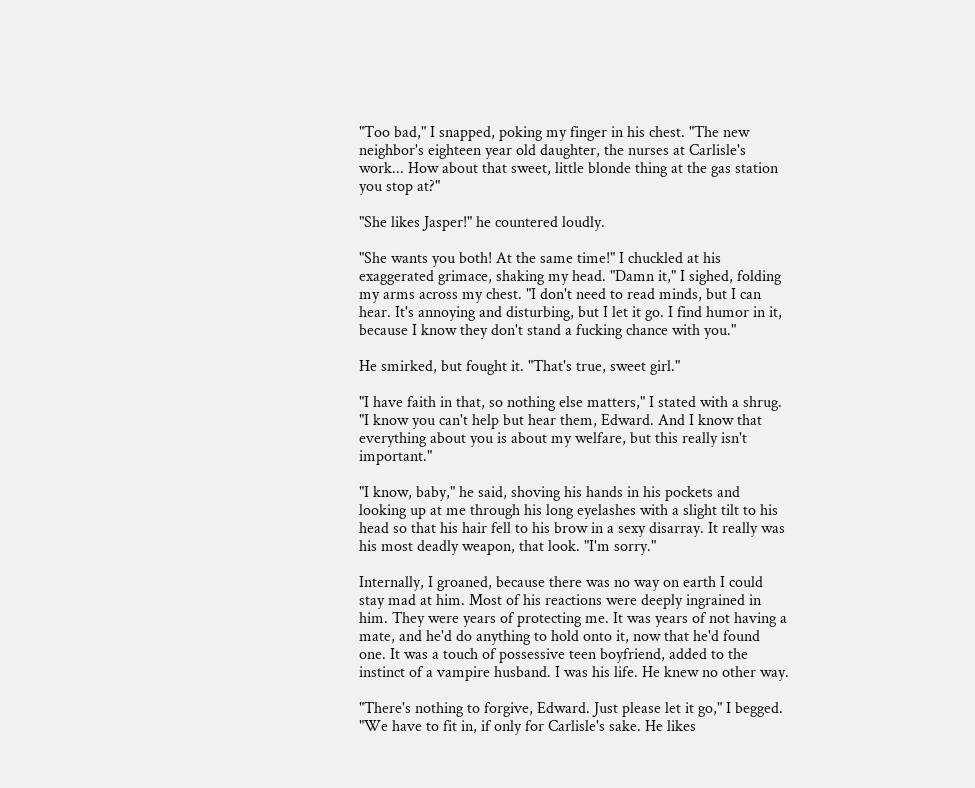"Too bad," I snapped, poking my finger in his chest. "The new neighbor's eighteen year old daughter, the nurses at Carlisle's work... How about that sweet, little blonde thing at the gas station you stop at?"

"She likes Jasper!" he countered loudly.

"She wants you both! At the same time!" I chuckled at his exaggerated grimace, shaking my head. "Damn it," I sighed, folding my arms across my chest. "I don't need to read minds, but I can hear. It's annoying and disturbing, but I let it go. I find humor in it, because I know they don't stand a fucking chance with you."

He smirked, but fought it. "That's true, sweet girl."

"I have faith in that, so nothing else matters," I stated with a shrug. "I know you can't help but hear them, Edward. And I know that everything about you is about my welfare, but this really isn't important."

"I know, baby," he said, shoving his hands in his pockets and looking up at me through his long eyelashes with a slight tilt to his head so that his hair fell to his brow in a sexy disarray. It really was his most deadly weapon, that look. "I'm sorry."

Internally, I groaned, because there was no way on earth I could stay mad at him. Most of his reactions were deeply ingrained in him. They were years of protecting me. It was years of not having a mate, and he'd do anything to hold onto it, now that he'd found one. It was a touch of possessive teen boyfriend, added to the instinct of a vampire husband. I was his life. He knew no other way.

"There's nothing to forgive, Edward. Just please let it go," I begged. "We have to fit in, if only for Carlisle's sake. He likes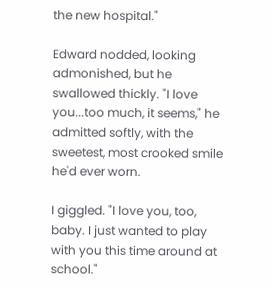the new hospital."

Edward nodded, looking admonished, but he swallowed thickly. "I love you...too much, it seems," he admitted softly, with the sweetest, most crooked smile he'd ever worn.

I giggled. "I love you, too, baby. I just wanted to play with you this time around at school."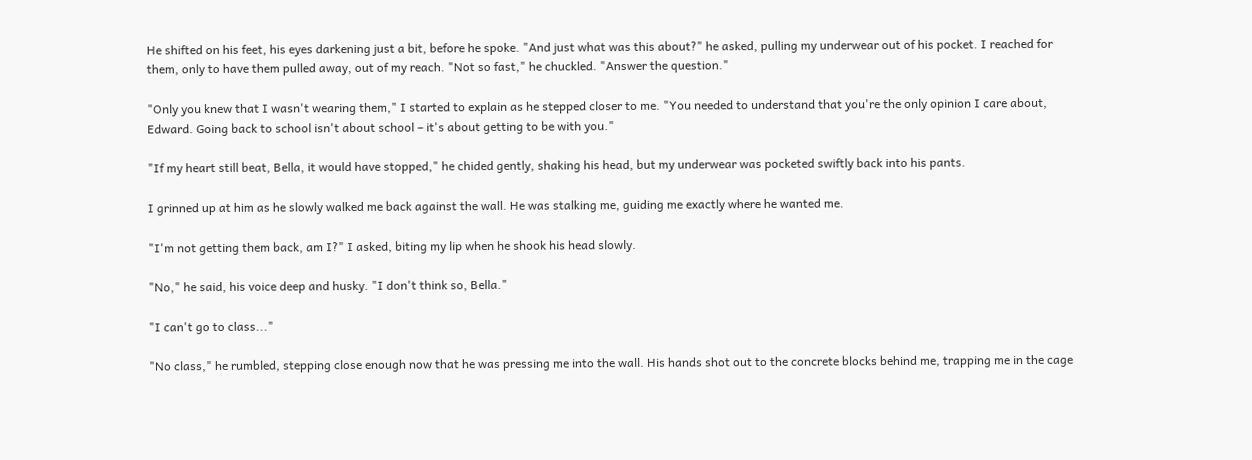He shifted on his feet, his eyes darkening just a bit, before he spoke. "And just what was this about?" he asked, pulling my underwear out of his pocket. I reached for them, only to have them pulled away, out of my reach. "Not so fast," he chuckled. "Answer the question."

"Only you knew that I wasn't wearing them," I started to explain as he stepped closer to me. "You needed to understand that you're the only opinion I care about, Edward. Going back to school isn't about school – it's about getting to be with you."

"If my heart still beat, Bella, it would have stopped," he chided gently, shaking his head, but my underwear was pocketed swiftly back into his pants.

I grinned up at him as he slowly walked me back against the wall. He was stalking me, guiding me exactly where he wanted me.

"I'm not getting them back, am I?" I asked, biting my lip when he shook his head slowly.

"No," he said, his voice deep and husky. "I don't think so, Bella."

"I can't go to class..."

"No class," he rumbled, stepping close enough now that he was pressing me into the wall. His hands shot out to the concrete blocks behind me, trapping me in the cage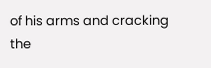of his arms and cracking the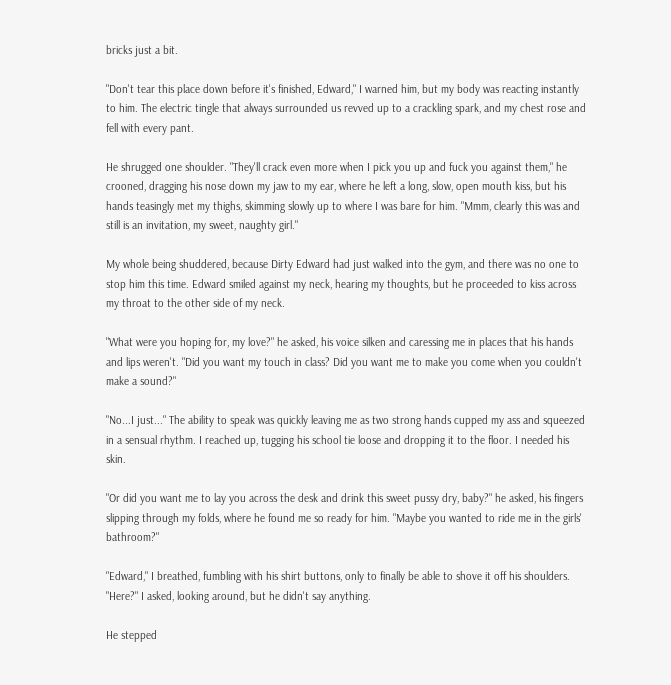bricks just a bit.

"Don't tear this place down before it's finished, Edward," I warned him, but my body was reacting instantly to him. The electric tingle that always surrounded us revved up to a crackling spark, and my chest rose and fell with every pant.

He shrugged one shoulder. "They'll crack even more when I pick you up and fuck you against them," he crooned, dragging his nose down my jaw to my ear, where he left a long, slow, open mouth kiss, but his hands teasingly met my thighs, skimming slowly up to where I was bare for him. "Mmm, clearly this was and still is an invitation, my sweet, naughty girl."

My whole being shuddered, because Dirty Edward had just walked into the gym, and there was no one to stop him this time. Edward smiled against my neck, hearing my thoughts, but he proceeded to kiss across my throat to the other side of my neck.

"What were you hoping for, my love?" he asked, his voice silken and caressing me in places that his hands and lips weren't. "Did you want my touch in class? Did you want me to make you come when you couldn't make a sound?"

"No...I just..." The ability to speak was quickly leaving me as two strong hands cupped my ass and squeezed in a sensual rhythm. I reached up, tugging his school tie loose and dropping it to the floor. I needed his skin.

"Or did you want me to lay you across the desk and drink this sweet pussy dry, baby?" he asked, his fingers slipping through my folds, where he found me so ready for him. "Maybe you wanted to ride me in the girls' bathroom?"

"Edward," I breathed, fumbling with his shirt buttons, only to finally be able to shove it off his shoulders. "Here?" I asked, looking around, but he didn't say anything.

He stepped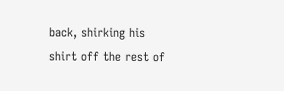back, shirking his shirt off the rest of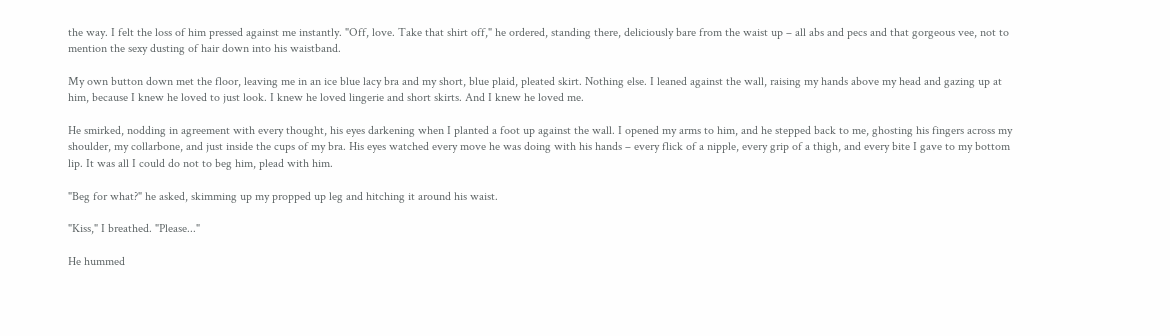the way. I felt the loss of him pressed against me instantly. "Off, love. Take that shirt off," he ordered, standing there, deliciously bare from the waist up – all abs and pecs and that gorgeous vee, not to mention the sexy dusting of hair down into his waistband.

My own button down met the floor, leaving me in an ice blue lacy bra and my short, blue plaid, pleated skirt. Nothing else. I leaned against the wall, raising my hands above my head and gazing up at him, because I knew he loved to just look. I knew he loved lingerie and short skirts. And I knew he loved me.

He smirked, nodding in agreement with every thought, his eyes darkening when I planted a foot up against the wall. I opened my arms to him, and he stepped back to me, ghosting his fingers across my shoulder, my collarbone, and just inside the cups of my bra. His eyes watched every move he was doing with his hands – every flick of a nipple, every grip of a thigh, and every bite I gave to my bottom lip. It was all I could do not to beg him, plead with him.

"Beg for what?" he asked, skimming up my propped up leg and hitching it around his waist.

"Kiss," I breathed. "Please..."

He hummed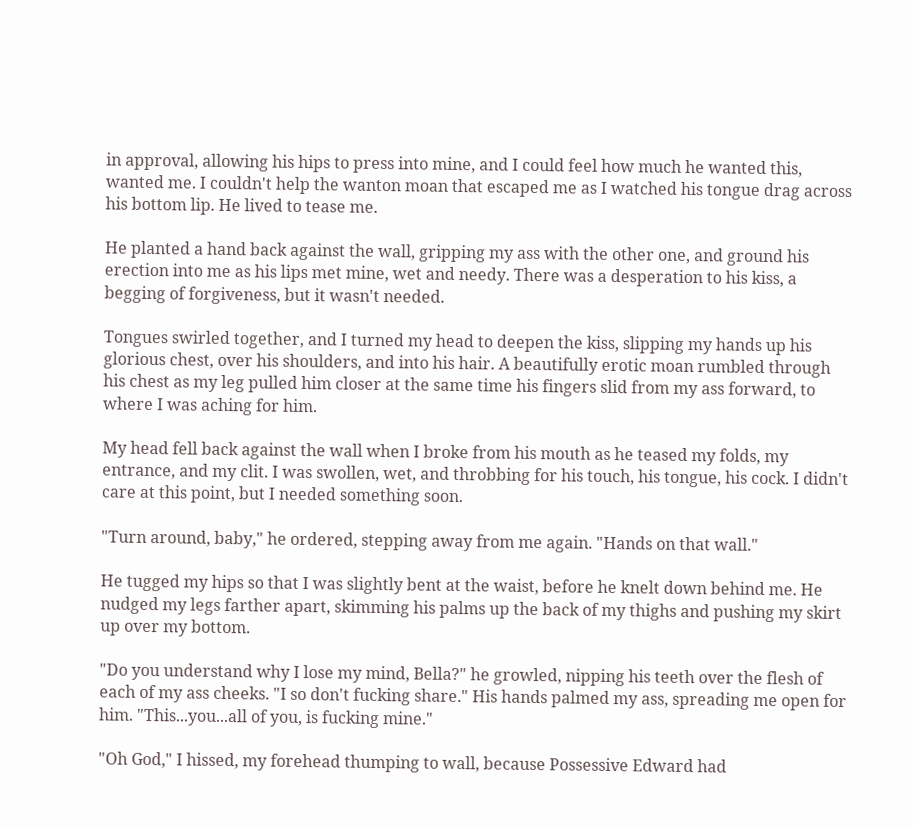in approval, allowing his hips to press into mine, and I could feel how much he wanted this, wanted me. I couldn't help the wanton moan that escaped me as I watched his tongue drag across his bottom lip. He lived to tease me.

He planted a hand back against the wall, gripping my ass with the other one, and ground his erection into me as his lips met mine, wet and needy. There was a desperation to his kiss, a begging of forgiveness, but it wasn't needed.

Tongues swirled together, and I turned my head to deepen the kiss, slipping my hands up his glorious chest, over his shoulders, and into his hair. A beautifully erotic moan rumbled through his chest as my leg pulled him closer at the same time his fingers slid from my ass forward, to where I was aching for him.

My head fell back against the wall when I broke from his mouth as he teased my folds, my entrance, and my clit. I was swollen, wet, and throbbing for his touch, his tongue, his cock. I didn't care at this point, but I needed something soon.

"Turn around, baby," he ordered, stepping away from me again. "Hands on that wall."

He tugged my hips so that I was slightly bent at the waist, before he knelt down behind me. He nudged my legs farther apart, skimming his palms up the back of my thighs and pushing my skirt up over my bottom.

"Do you understand why I lose my mind, Bella?" he growled, nipping his teeth over the flesh of each of my ass cheeks. "I so don't fucking share." His hands palmed my ass, spreading me open for him. "This...you...all of you, is fucking mine."

"Oh God," I hissed, my forehead thumping to wall, because Possessive Edward had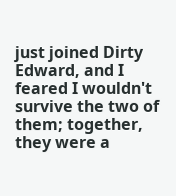just joined Dirty Edward, and I feared I wouldn't survive the two of them; together, they were a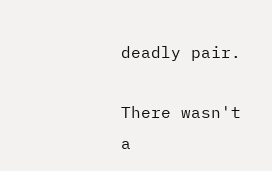deadly pair.

There wasn't a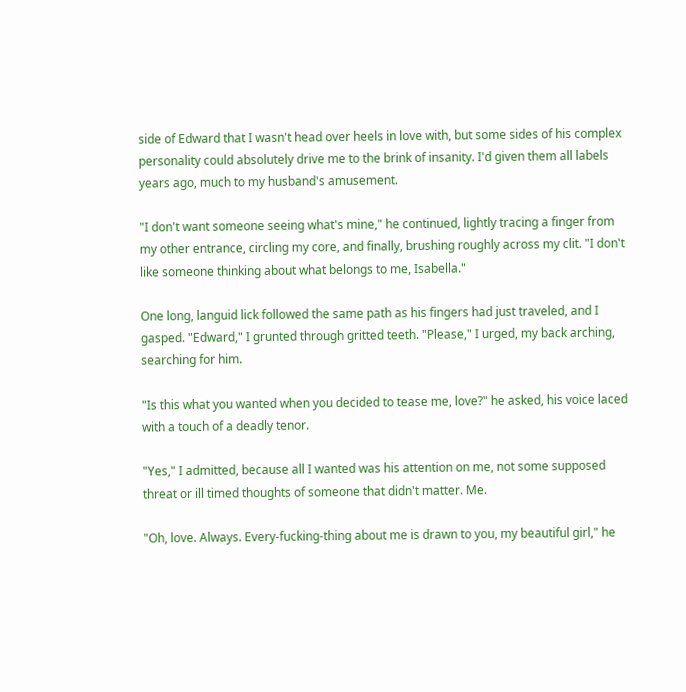side of Edward that I wasn't head over heels in love with, but some sides of his complex personality could absolutely drive me to the brink of insanity. I'd given them all labels years ago, much to my husband's amusement.

"I don't want someone seeing what's mine," he continued, lightly tracing a finger from my other entrance, circling my core, and finally, brushing roughly across my clit. "I don't like someone thinking about what belongs to me, Isabella."

One long, languid lick followed the same path as his fingers had just traveled, and I gasped. "Edward," I grunted through gritted teeth. "Please," I urged, my back arching, searching for him.

"Is this what you wanted when you decided to tease me, love?" he asked, his voice laced with a touch of a deadly tenor.

"Yes," I admitted, because all I wanted was his attention on me, not some supposed threat or ill timed thoughts of someone that didn't matter. Me.

"Oh, love. Always. Every-fucking-thing about me is drawn to you, my beautiful girl," he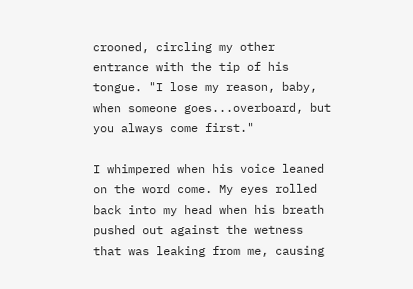crooned, circling my other entrance with the tip of his tongue. "I lose my reason, baby, when someone goes...overboard, but you always come first."

I whimpered when his voice leaned on the word come. My eyes rolled back into my head when his breath pushed out against the wetness that was leaking from me, causing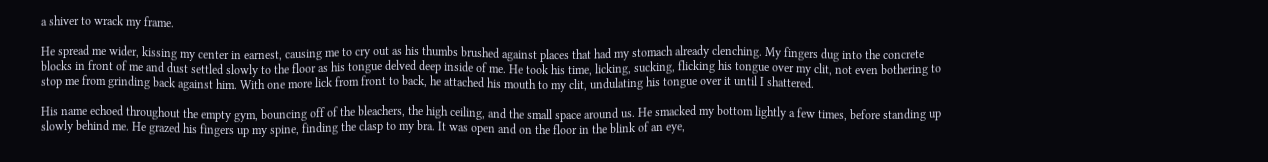a shiver to wrack my frame.

He spread me wider, kissing my center in earnest, causing me to cry out as his thumbs brushed against places that had my stomach already clenching. My fingers dug into the concrete blocks in front of me and dust settled slowly to the floor as his tongue delved deep inside of me. He took his time, licking, sucking, flicking his tongue over my clit, not even bothering to stop me from grinding back against him. With one more lick from front to back, he attached his mouth to my clit, undulating his tongue over it until I shattered.

His name echoed throughout the empty gym, bouncing off of the bleachers, the high ceiling, and the small space around us. He smacked my bottom lightly a few times, before standing up slowly behind me. He grazed his fingers up my spine, finding the clasp to my bra. It was open and on the floor in the blink of an eye,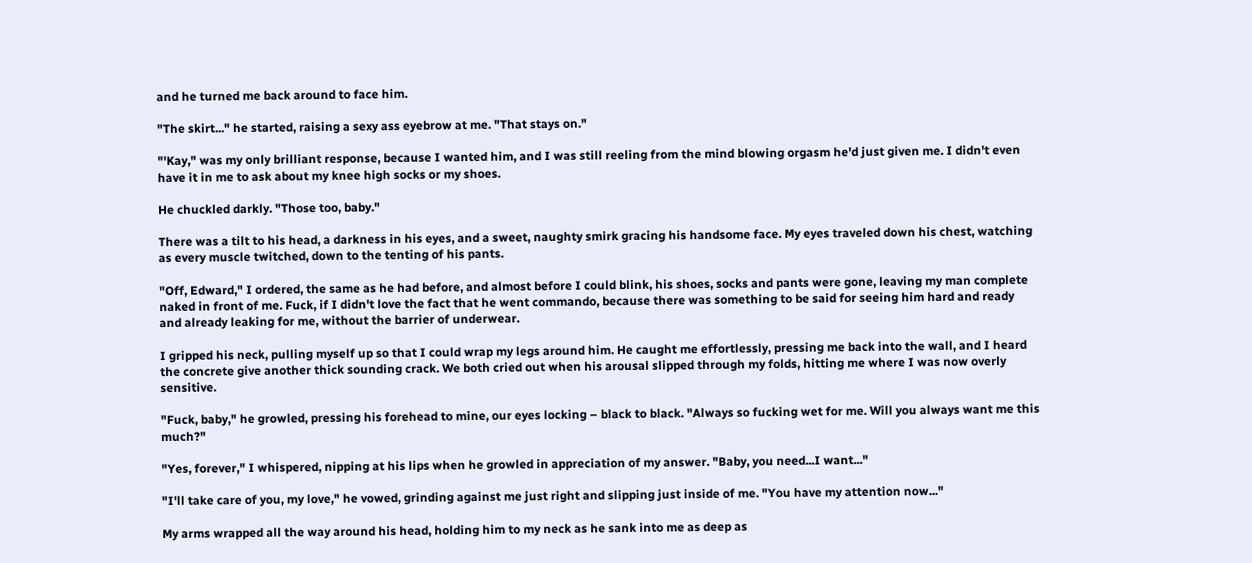and he turned me back around to face him.

"The skirt..." he started, raising a sexy ass eyebrow at me. "That stays on."

"'Kay," was my only brilliant response, because I wanted him, and I was still reeling from the mind blowing orgasm he'd just given me. I didn't even have it in me to ask about my knee high socks or my shoes.

He chuckled darkly. "Those too, baby."

There was a tilt to his head, a darkness in his eyes, and a sweet, naughty smirk gracing his handsome face. My eyes traveled down his chest, watching as every muscle twitched, down to the tenting of his pants.

"Off, Edward," I ordered, the same as he had before, and almost before I could blink, his shoes, socks and pants were gone, leaving my man complete naked in front of me. Fuck, if I didn't love the fact that he went commando, because there was something to be said for seeing him hard and ready and already leaking for me, without the barrier of underwear.

I gripped his neck, pulling myself up so that I could wrap my legs around him. He caught me effortlessly, pressing me back into the wall, and I heard the concrete give another thick sounding crack. We both cried out when his arousal slipped through my folds, hitting me where I was now overly sensitive.

"Fuck, baby," he growled, pressing his forehead to mine, our eyes locking – black to black. "Always so fucking wet for me. Will you always want me this much?"

"Yes, forever," I whispered, nipping at his lips when he growled in appreciation of my answer. "Baby, you need...I want..."

"I'll take care of you, my love," he vowed, grinding against me just right and slipping just inside of me. "You have my attention now..."

My arms wrapped all the way around his head, holding him to my neck as he sank into me as deep as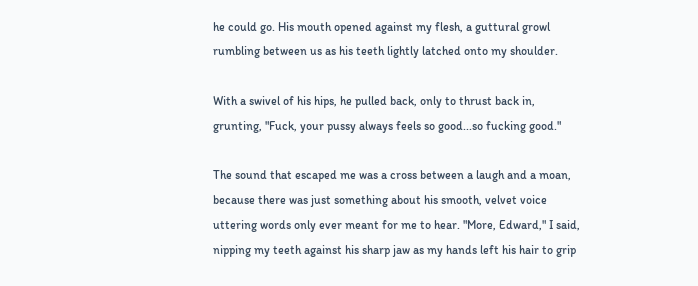he could go. His mouth opened against my flesh, a guttural growl rumbling between us as his teeth lightly latched onto my shoulder.

With a swivel of his hips, he pulled back, only to thrust back in, grunting, "Fuck, your pussy always feels so good...so fucking good."

The sound that escaped me was a cross between a laugh and a moan, because there was just something about his smooth, velvet voice uttering words only ever meant for me to hear. "More, Edward," I said, nipping my teeth against his sharp jaw as my hands left his hair to grip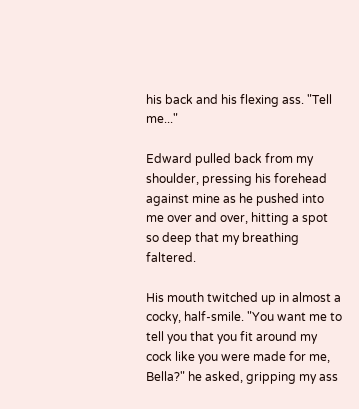his back and his flexing ass. "Tell me..."

Edward pulled back from my shoulder, pressing his forehead against mine as he pushed into me over and over, hitting a spot so deep that my breathing faltered.

His mouth twitched up in almost a cocky, half-smile. "You want me to tell you that you fit around my cock like you were made for me, Bella?" he asked, gripping my ass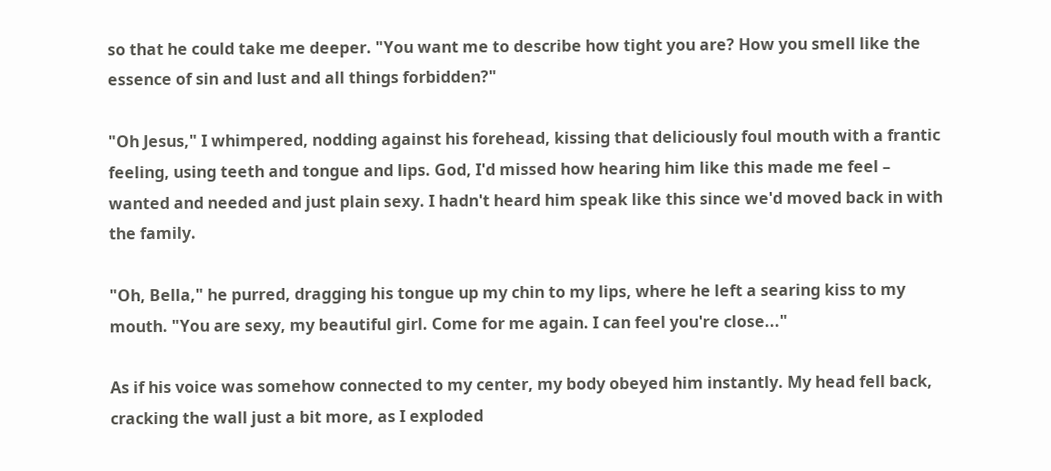so that he could take me deeper. "You want me to describe how tight you are? How you smell like the essence of sin and lust and all things forbidden?"

"Oh Jesus," I whimpered, nodding against his forehead, kissing that deliciously foul mouth with a frantic feeling, using teeth and tongue and lips. God, I'd missed how hearing him like this made me feel – wanted and needed and just plain sexy. I hadn't heard him speak like this since we'd moved back in with the family.

"Oh, Bella," he purred, dragging his tongue up my chin to my lips, where he left a searing kiss to my mouth. "You are sexy, my beautiful girl. Come for me again. I can feel you're close..."

As if his voice was somehow connected to my center, my body obeyed him instantly. My head fell back, cracking the wall just a bit more, as I exploded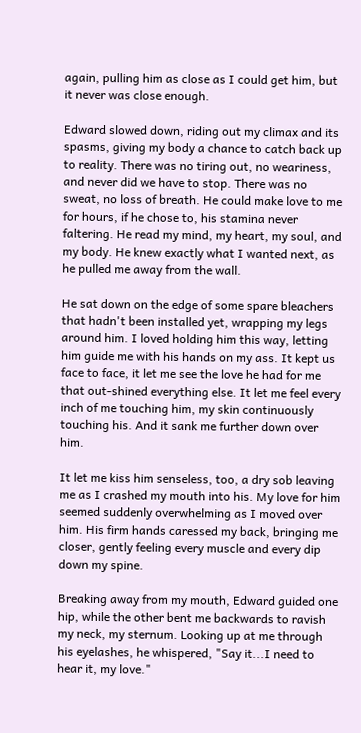again, pulling him as close as I could get him, but it never was close enough.

Edward slowed down, riding out my climax and its spasms, giving my body a chance to catch back up to reality. There was no tiring out, no weariness, and never did we have to stop. There was no sweat, no loss of breath. He could make love to me for hours, if he chose to, his stamina never faltering. He read my mind, my heart, my soul, and my body. He knew exactly what I wanted next, as he pulled me away from the wall.

He sat down on the edge of some spare bleachers that hadn't been installed yet, wrapping my legs around him. I loved holding him this way, letting him guide me with his hands on my ass. It kept us face to face, it let me see the love he had for me that out-shined everything else. It let me feel every inch of me touching him, my skin continuously touching his. And it sank me further down over him.

It let me kiss him senseless, too, a dry sob leaving me as I crashed my mouth into his. My love for him seemed suddenly overwhelming as I moved over him. His firm hands caressed my back, bringing me closer, gently feeling every muscle and every dip down my spine.

Breaking away from my mouth, Edward guided one hip, while the other bent me backwards to ravish my neck, my sternum. Looking up at me through his eyelashes, he whispered, "Say it...I need to hear it, my love."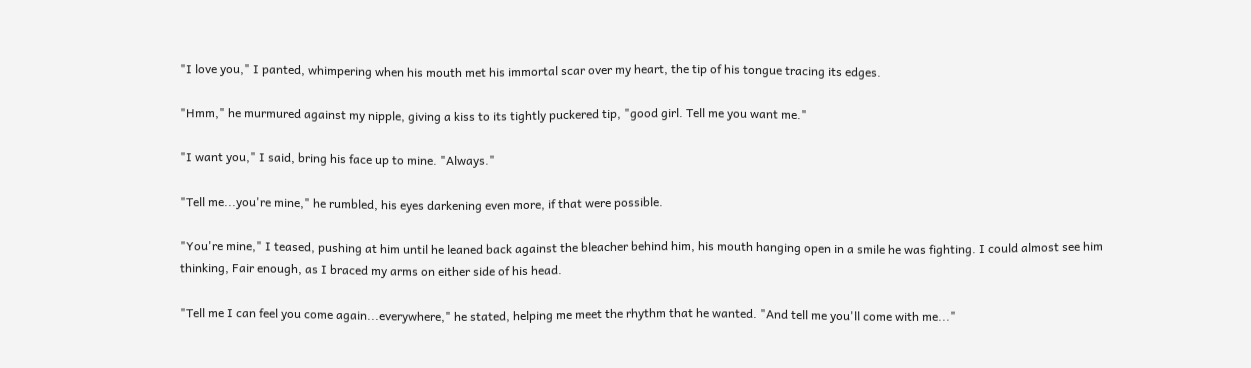"I love you," I panted, whimpering when his mouth met his immortal scar over my heart, the tip of his tongue tracing its edges.

"Hmm," he murmured against my nipple, giving a kiss to its tightly puckered tip, "good girl. Tell me you want me."

"I want you," I said, bring his face up to mine. "Always."

"Tell me...you're mine," he rumbled, his eyes darkening even more, if that were possible.

"You're mine," I teased, pushing at him until he leaned back against the bleacher behind him, his mouth hanging open in a smile he was fighting. I could almost see him thinking, Fair enough, as I braced my arms on either side of his head.

"Tell me I can feel you come again...everywhere," he stated, helping me meet the rhythm that he wanted. "And tell me you'll come with me..."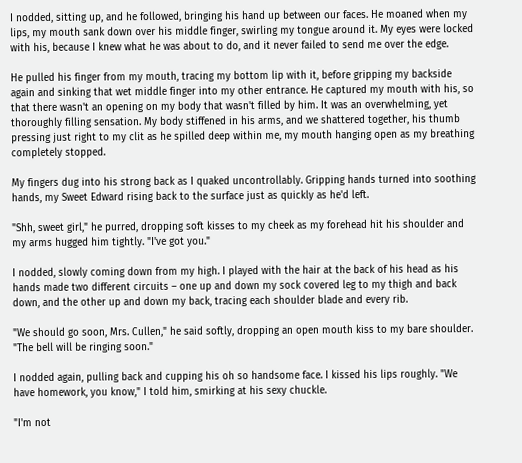I nodded, sitting up, and he followed, bringing his hand up between our faces. He moaned when my lips, my mouth sank down over his middle finger, swirling my tongue around it. My eyes were locked with his, because I knew what he was about to do, and it never failed to send me over the edge.

He pulled his finger from my mouth, tracing my bottom lip with it, before gripping my backside again and sinking that wet middle finger into my other entrance. He captured my mouth with his, so that there wasn't an opening on my body that wasn't filled by him. It was an overwhelming, yet thoroughly filling sensation. My body stiffened in his arms, and we shattered together, his thumb pressing just right to my clit as he spilled deep within me, my mouth hanging open as my breathing completely stopped.

My fingers dug into his strong back as I quaked uncontrollably. Gripping hands turned into soothing hands, my Sweet Edward rising back to the surface just as quickly as he'd left.

"Shh, sweet girl," he purred, dropping soft kisses to my cheek as my forehead hit his shoulder and my arms hugged him tightly. "I've got you."

I nodded, slowly coming down from my high. I played with the hair at the back of his head as his hands made two different circuits – one up and down my sock covered leg to my thigh and back down, and the other up and down my back, tracing each shoulder blade and every rib.

"We should go soon, Mrs. Cullen," he said softly, dropping an open mouth kiss to my bare shoulder. "The bell will be ringing soon."

I nodded again, pulling back and cupping his oh so handsome face. I kissed his lips roughly. "We have homework, you know," I told him, smirking at his sexy chuckle.

"I'm not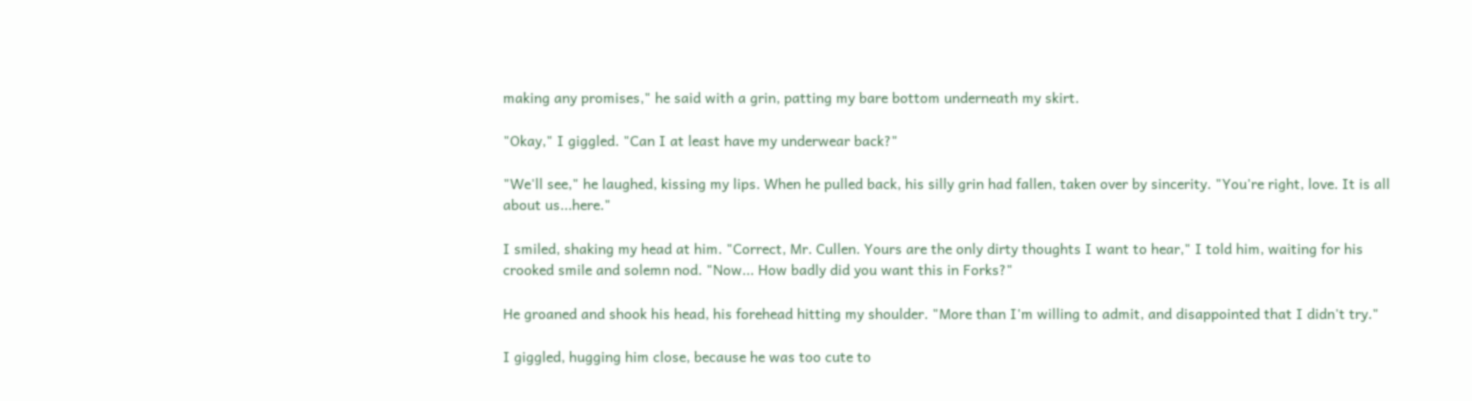making any promises," he said with a grin, patting my bare bottom underneath my skirt.

"Okay," I giggled. "Can I at least have my underwear back?"

"We'll see," he laughed, kissing my lips. When he pulled back, his silly grin had fallen, taken over by sincerity. "You're right, love. It is all about us...here."

I smiled, shaking my head at him. "Correct, Mr. Cullen. Yours are the only dirty thoughts I want to hear," I told him, waiting for his crooked smile and solemn nod. "Now... How badly did you want this in Forks?"

He groaned and shook his head, his forehead hitting my shoulder. "More than I'm willing to admit, and disappointed that I didn't try."

I giggled, hugging him close, because he was too cute to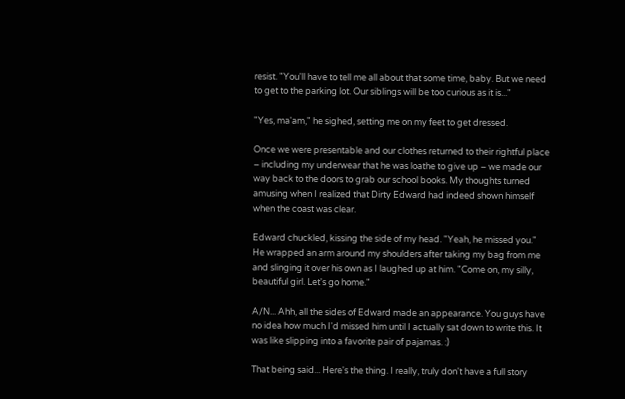resist. "You'll have to tell me all about that some time, baby. But we need to get to the parking lot. Our siblings will be too curious as it is..."

"Yes, ma'am," he sighed, setting me on my feet to get dressed.

Once we were presentable and our clothes returned to their rightful place – including my underwear that he was loathe to give up – we made our way back to the doors to grab our school books. My thoughts turned amusing when I realized that Dirty Edward had indeed shown himself when the coast was clear.

Edward chuckled, kissing the side of my head. "Yeah, he missed you." He wrapped an arm around my shoulders after taking my bag from me and slinging it over his own as I laughed up at him. "Come on, my silly, beautiful girl. Let's go home."

A/N... Ahh, all the sides of Edward made an appearance. You guys have no idea how much I'd missed him until I actually sat down to write this. It was like slipping into a favorite pair of pajamas. :)

That being said... Here's the thing. I really, truly don't have a full story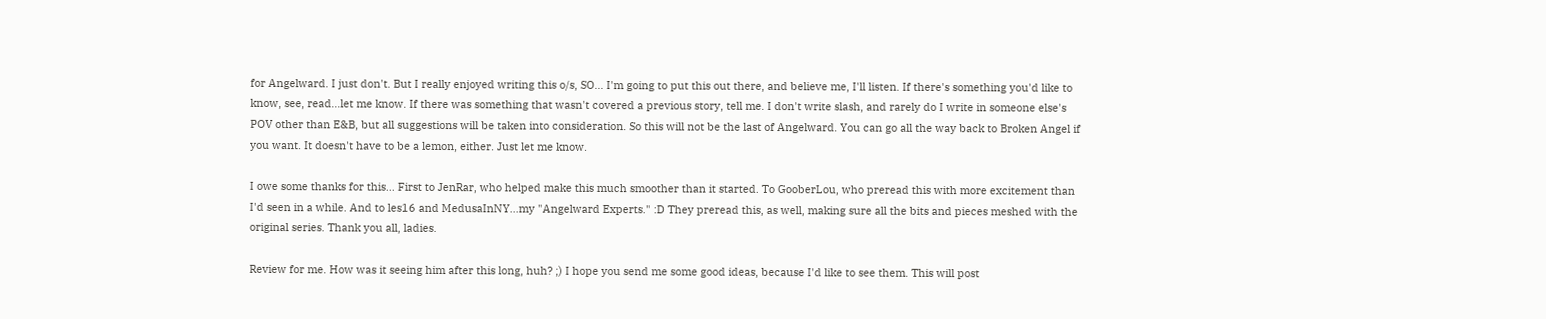for Angelward. I just don't. But I really enjoyed writing this o/s, SO... I'm going to put this out there, and believe me, I'll listen. If there's something you'd like to know, see, read...let me know. If there was something that wasn't covered a previous story, tell me. I don't write slash, and rarely do I write in someone else's POV other than E&B, but all suggestions will be taken into consideration. So this will not be the last of Angelward. You can go all the way back to Broken Angel if you want. It doesn't have to be a lemon, either. Just let me know.

I owe some thanks for this... First to JenRar, who helped make this much smoother than it started. To GooberLou, who preread this with more excitement than I'd seen in a while. And to les16 and MedusaInNY...my "Angelward Experts." :D They preread this, as well, making sure all the bits and pieces meshed with the original series. Thank you all, ladies.

Review for me. How was it seeing him after this long, huh? ;) I hope you send me some good ideas, because I'd like to see them. This will post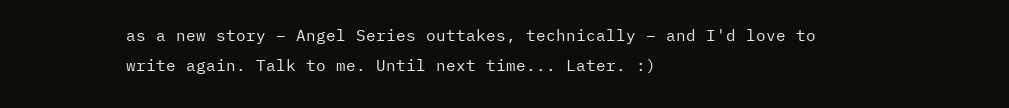as a new story – Angel Series outtakes, technically – and I'd love to write again. Talk to me. Until next time... Later. :)